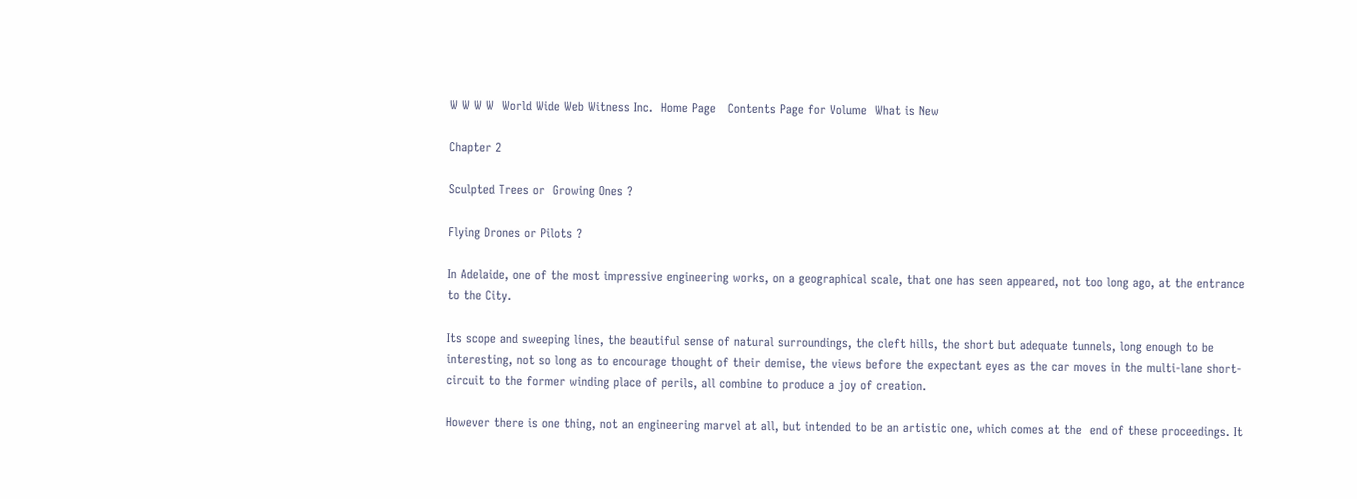W W W W  World Wide Web Witness Inc.  Home Page   Contents Page for Volume  What is New

Chapter 2

Sculpted Trees or  Growing Ones ?

Flying Drones or Pilots ?

In Adelaide, one of the most impressive engineering works, on a geographical scale, that one has seen appeared, not too long ago, at the entrance to the City.

Its scope and sweeping lines, the beautiful sense of natural surroundings, the cleft hills, the short but adequate tunnels, long enough to be interesting, not so long as to encourage thought of their demise, the views before the expectant eyes as the car moves in the multi-lane short-circuit to the former winding place of perils, all combine to produce a joy of creation.

However there is one thing, not an engineering marvel at all, but intended to be an artistic one, which comes at the  end of these proceedings. It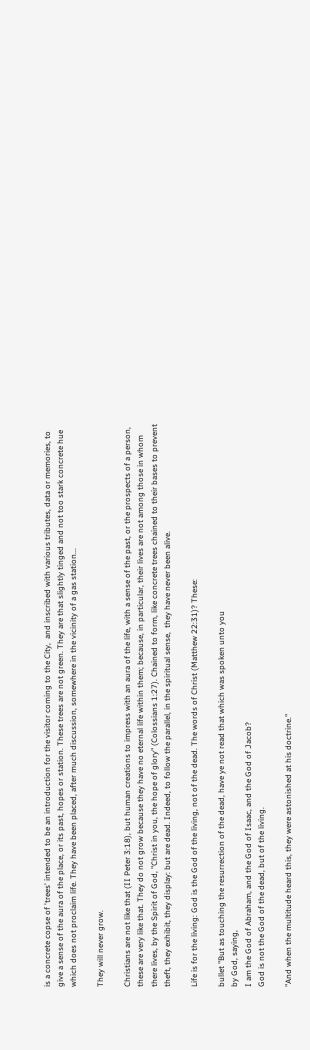is a concrete copse of 'trees' intended to be an introduction for the visitor coming to the City,  and inscribed with various tributes, data or memories, to give a sense of the aura of the place, or its past, hopes or station. These trees are not green. They are that slightly tinged and not too stark concrete hue which does not proclaim life. They have been placed, after much discussion, somewhere in the vicinity of a gas station...

They will never grow.

Christians are not like that (II Peter 3:18), but human creations to impress with an aura of the life, with a sense of the past, or the prospects of a person, these are very like that. They do not grow because they have no eternal life within them; because, in particular, their lives are not among those in whom there lives, by the Spirit of God, "Christ in you, the hope of glory" (Colossians 1:27). Chained to form, like concrete trees chained to their bases to prevent theft, they exhibit, they display: but are dead. Indeed, to follow the parallel, in the spiritual sense,  they have never been alive.

Life is for the living: God is the God of the living, not of the dead. The words of Christ (Matthew 22:31)? These:

bullet "But as touching the resurrection of the dead, have ye not read that which was spoken unto you
by God, saying,
I am the God of Abraham, and the God of Isaac, and the God of Jacob?
God is not the God of the dead, but of the living.

"And when the multitude heard this, they were astonished at his doctrine."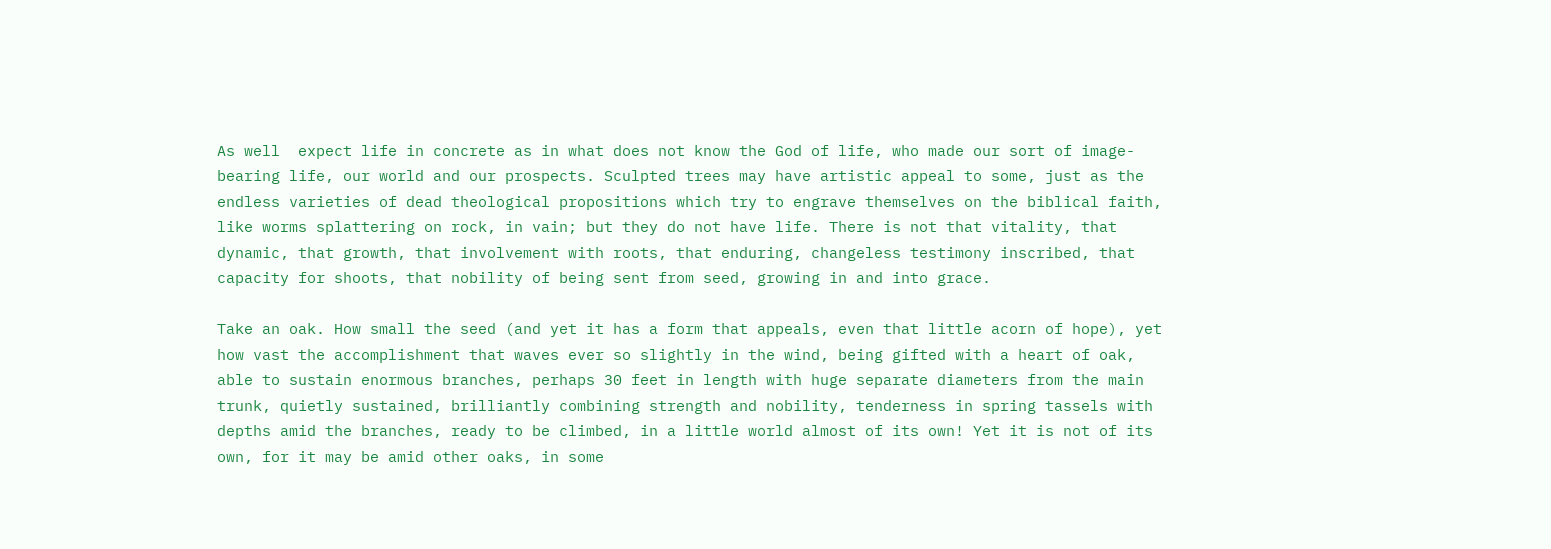As well  expect life in concrete as in what does not know the God of life, who made our sort of image-bearing life, our world and our prospects. Sculpted trees may have artistic appeal to some, just as the endless varieties of dead theological propositions which try to engrave themselves on the biblical faith, like worms splattering on rock, in vain; but they do not have life. There is not that vitality, that dynamic, that growth, that involvement with roots, that enduring, changeless testimony inscribed, that capacity for shoots, that nobility of being sent from seed, growing in and into grace.

Take an oak. How small the seed (and yet it has a form that appeals, even that little acorn of hope), yet how vast the accomplishment that waves ever so slightly in the wind, being gifted with a heart of oak, able to sustain enormous branches, perhaps 30 feet in length with huge separate diameters from the main trunk, quietly sustained, brilliantly combining strength and nobility, tenderness in spring tassels with depths amid the branches, ready to be climbed, in a little world almost of its own! Yet it is not of its own, for it may be amid other oaks, in some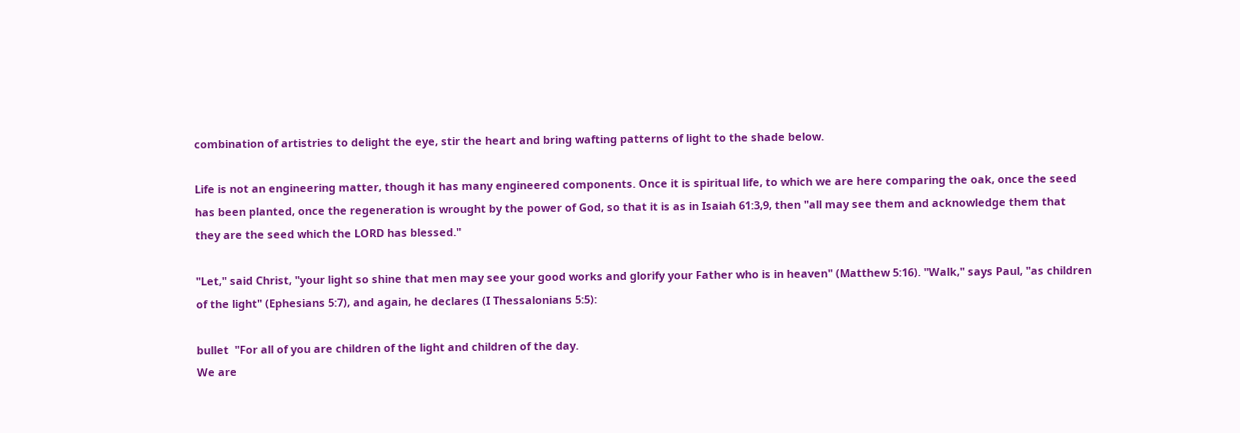combination of artistries to delight the eye, stir the heart and bring wafting patterns of light to the shade below.

Life is not an engineering matter, though it has many engineered components. Once it is spiritual life, to which we are here comparing the oak, once the seed has been planted, once the regeneration is wrought by the power of God, so that it is as in Isaiah 61:3,9, then "all may see them and acknowledge them that they are the seed which the LORD has blessed."

"Let," said Christ, "your light so shine that men may see your good works and glorify your Father who is in heaven" (Matthew 5:16). "Walk," says Paul, "as children of the light" (Ephesians 5:7), and again, he declares (I Thessalonians 5:5):

bullet  "For all of you are children of the light and children of the day.
We are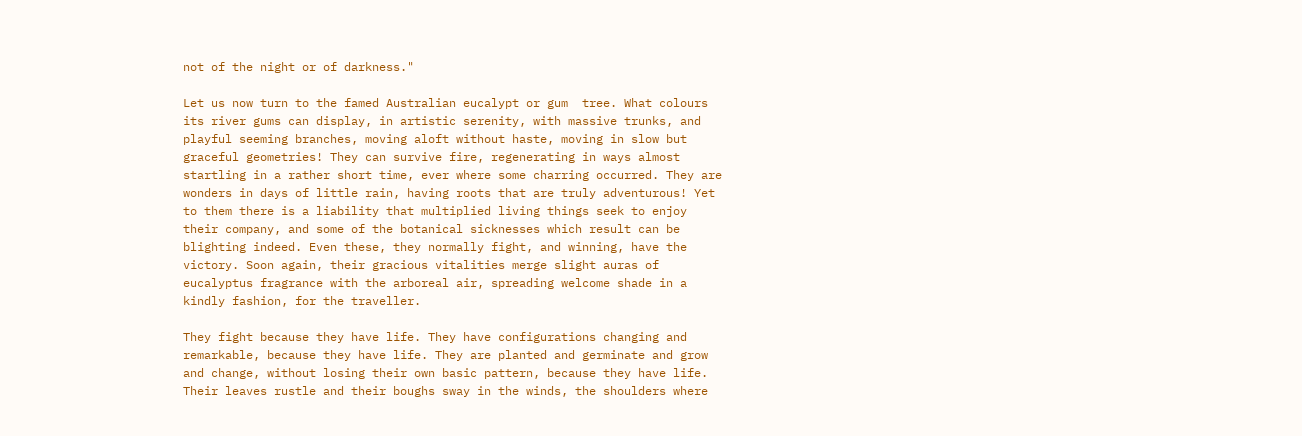not of the night or of darkness."

Let us now turn to the famed Australian eucalypt or gum  tree. What colours its river gums can display, in artistic serenity, with massive trunks, and playful seeming branches, moving aloft without haste, moving in slow but graceful geometries! They can survive fire, regenerating in ways almost startling in a rather short time, ever where some charring occurred. They are wonders in days of little rain, having roots that are truly adventurous! Yet to them there is a liability that multiplied living things seek to enjoy their company, and some of the botanical sicknesses which result can be blighting indeed. Even these, they normally fight, and winning, have the victory. Soon again, their gracious vitalities merge slight auras of eucalyptus fragrance with the arboreal air, spreading welcome shade in a kindly fashion, for the traveller.

They fight because they have life. They have configurations changing and remarkable, because they have life. They are planted and germinate and grow and change, without losing their own basic pattern, because they have life. Their leaves rustle and their boughs sway in the winds, the shoulders where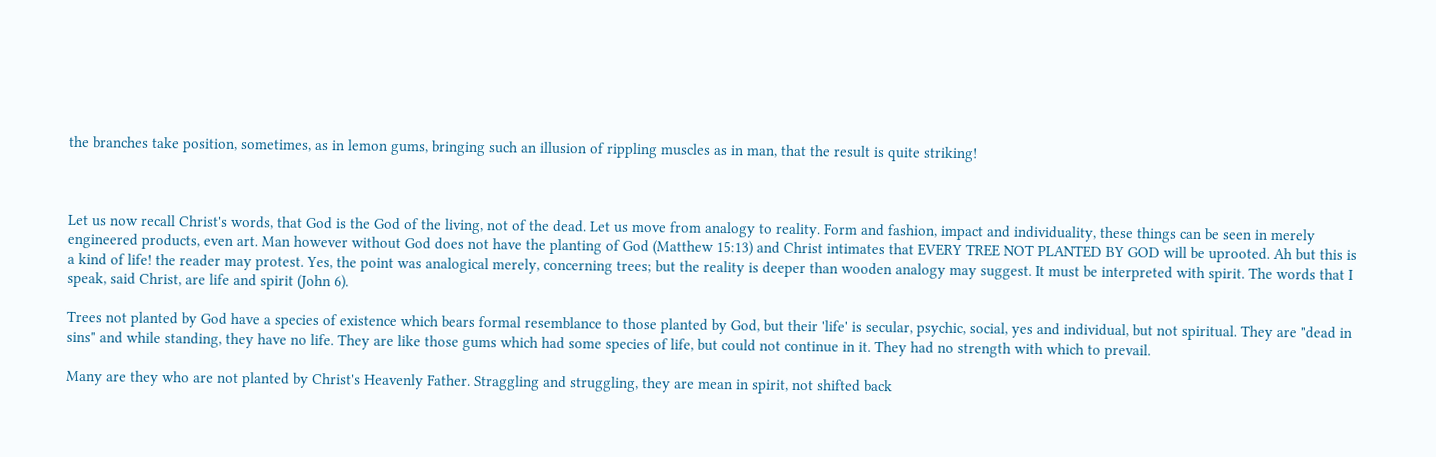the branches take position, sometimes, as in lemon gums, bringing such an illusion of rippling muscles as in man, that the result is quite striking!



Let us now recall Christ's words, that God is the God of the living, not of the dead. Let us move from analogy to reality. Form and fashion, impact and individuality, these things can be seen in merely engineered products, even art. Man however without God does not have the planting of God (Matthew 15:13) and Christ intimates that EVERY TREE NOT PLANTED BY GOD will be uprooted. Ah but this is a kind of life! the reader may protest. Yes, the point was analogical merely, concerning trees; but the reality is deeper than wooden analogy may suggest. It must be interpreted with spirit. The words that I speak, said Christ, are life and spirit (John 6).

Trees not planted by God have a species of existence which bears formal resemblance to those planted by God, but their 'life' is secular, psychic, social, yes and individual, but not spiritual. They are "dead in sins" and while standing, they have no life. They are like those gums which had some species of life, but could not continue in it. They had no strength with which to prevail.

Many are they who are not planted by Christ's Heavenly Father. Straggling and struggling, they are mean in spirit, not shifted back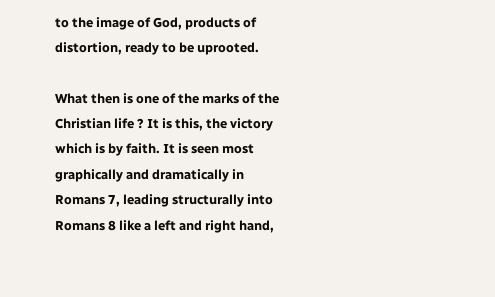to the image of God, products of distortion, ready to be uprooted.

What then is one of the marks of the Christian life ? It is this, the victory which is by faith. It is seen most graphically and dramatically in Romans 7, leading structurally into Romans 8 like a left and right hand,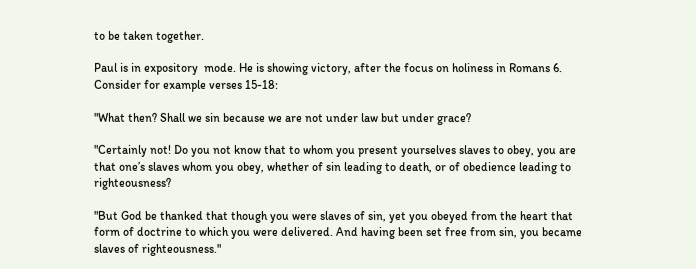to be taken together.

Paul is in expository  mode. He is showing victory, after the focus on holiness in Romans 6. Consider for example verses 15-18:

"What then? Shall we sin because we are not under law but under grace?

"Certainly not! Do you not know that to whom you present yourselves slaves to obey, you are that one’s slaves whom you obey, whether of sin leading to death, or of obedience leading to righteousness?

"But God be thanked that though you were slaves of sin, yet you obeyed from the heart that form of doctrine to which you were delivered. And having been set free from sin, you became slaves of righteousness."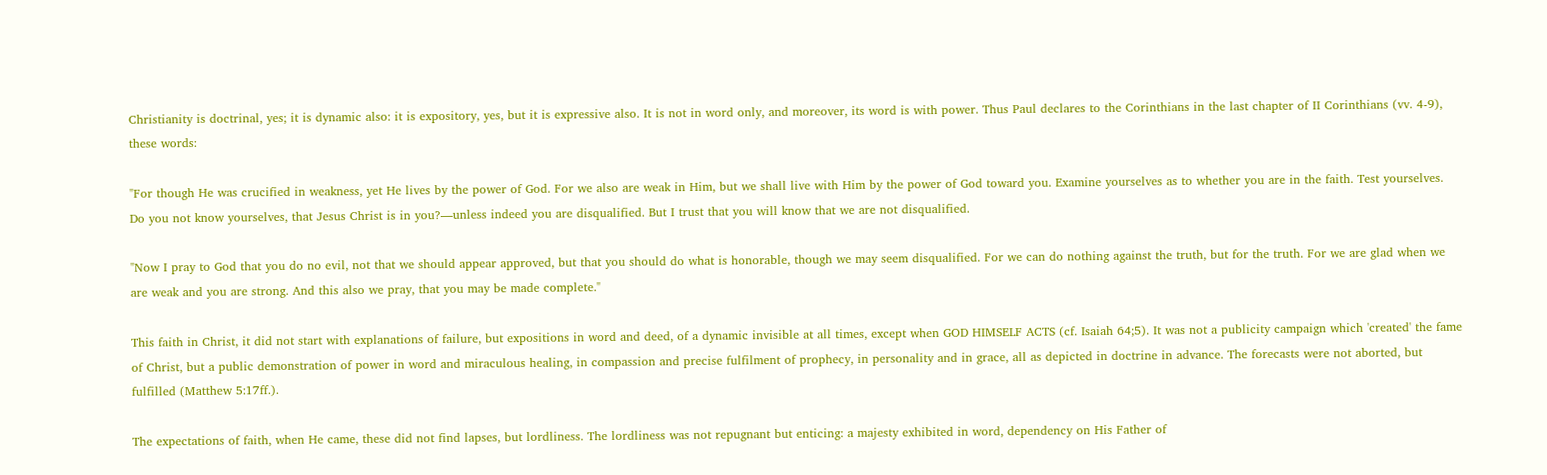Christianity is doctrinal, yes; it is dynamic also: it is expository, yes, but it is expressive also. It is not in word only, and moreover, its word is with power. Thus Paul declares to the Corinthians in the last chapter of II Corinthians (vv. 4-9), these words:

"For though He was crucified in weakness, yet He lives by the power of God. For we also are weak in Him, but we shall live with Him by the power of God toward you. Examine yourselves as to whether you are in the faith. Test yourselves. Do you not know yourselves, that Jesus Christ is in you?—unless indeed you are disqualified. But I trust that you will know that we are not disqualified.

"Now I pray to God that you do no evil, not that we should appear approved, but that you should do what is honorable, though we may seem disqualified. For we can do nothing against the truth, but for the truth. For we are glad when we are weak and you are strong. And this also we pray, that you may be made complete."

This faith in Christ, it did not start with explanations of failure, but expositions in word and deed, of a dynamic invisible at all times, except when GOD HIMSELF ACTS (cf. Isaiah 64;5). It was not a publicity campaign which 'created' the fame of Christ, but a public demonstration of power in word and miraculous healing, in compassion and precise fulfilment of prophecy, in personality and in grace, all as depicted in doctrine in advance. The forecasts were not aborted, but fulfilled (Matthew 5:17ff.).

The expectations of faith, when He came, these did not find lapses, but lordliness. The lordliness was not repugnant but enticing: a majesty exhibited in word, dependency on His Father of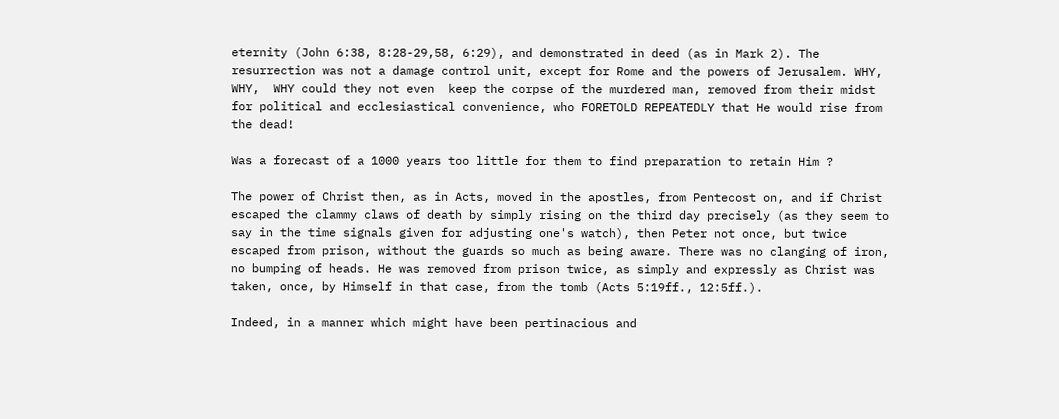eternity (John 6:38, 8:28-29,58, 6:29), and demonstrated in deed (as in Mark 2). The resurrection was not a damage control unit, except for Rome and the powers of Jerusalem. WHY, WHY,  WHY could they not even  keep the corpse of the murdered man, removed from their midst for political and ecclesiastical convenience, who FORETOLD REPEATEDLY that He would rise from the dead!

Was a forecast of a 1000 years too little for them to find preparation to retain Him ?

The power of Christ then, as in Acts, moved in the apostles, from Pentecost on, and if Christ escaped the clammy claws of death by simply rising on the third day precisely (as they seem to say in the time signals given for adjusting one's watch), then Peter not once, but twice escaped from prison, without the guards so much as being aware. There was no clanging of iron, no bumping of heads. He was removed from prison twice, as simply and expressly as Christ was taken, once, by Himself in that case, from the tomb (Acts 5:19ff., 12:5ff.).

Indeed, in a manner which might have been pertinacious and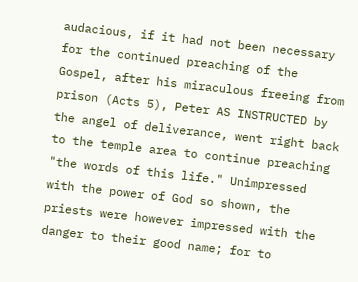audacious, if it had not been necessary for the continued preaching of the Gospel, after his miraculous freeing from prison (Acts 5), Peter AS INSTRUCTED by the angel of deliverance, went right back to the temple area to continue preaching "the words of this life." Unimpressed with the power of God so shown, the priests were however impressed with the danger to their good name; for to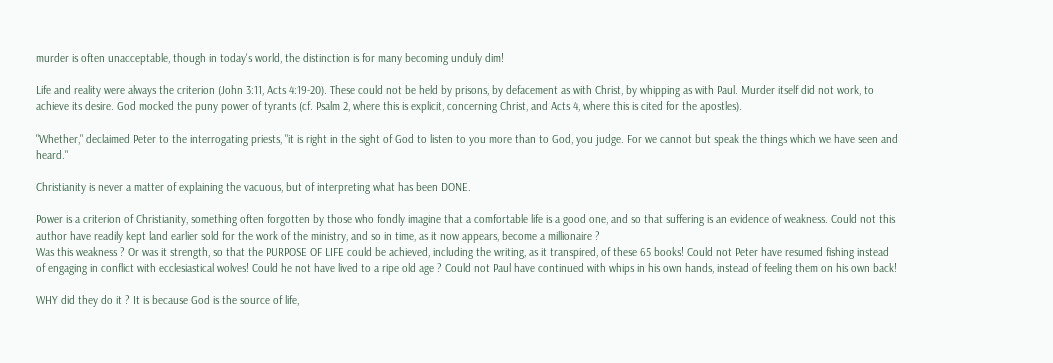murder is often unacceptable, though in today's world, the distinction is for many becoming unduly dim!

Life and reality were always the criterion (John 3:11, Acts 4:19-20). These could not be held by prisons, by defacement as with Christ, by whipping as with Paul. Murder itself did not work, to achieve its desire. God mocked the puny power of tyrants (cf. Psalm 2, where this is explicit, concerning Christ, and Acts 4, where this is cited for the apostles).

"Whether," declaimed Peter to the interrogating priests, "it is right in the sight of God to listen to you more than to God, you judge. For we cannot but speak the things which we have seen and heard."

Christianity is never a matter of explaining the vacuous, but of interpreting what has been DONE.

Power is a criterion of Christianity, something often forgotten by those who fondly imagine that a comfortable life is a good one, and so that suffering is an evidence of weakness. Could not this author have readily kept land earlier sold for the work of the ministry, and so in time, as it now appears, become a millionaire ?
Was this weakness ? Or was it strength, so that the PURPOSE OF LIFE could be achieved, including the writing, as it transpired, of these 65 books! Could not Peter have resumed fishing instead of engaging in conflict with ecclesiastical wolves! Could he not have lived to a ripe old age ? Could not Paul have continued with whips in his own hands, instead of feeling them on his own back!

WHY did they do it ? It is because God is the source of life,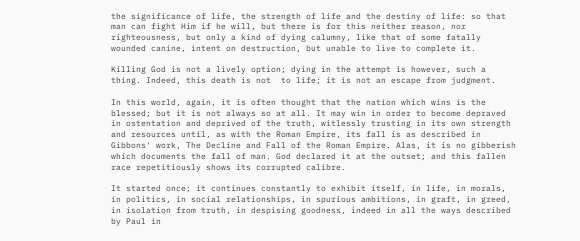the significance of life, the strength of life and the destiny of life: so that man can fight Him if he will, but there is for this neither reason, nor righteousness, but only a kind of dying calumny, like that of some fatally wounded canine, intent on destruction, but unable to live to complete it.

Killing God is not a lively option; dying in the attempt is however, such a thing. Indeed, this death is not  to life; it is not an escape from judgment.

In this world, again, it is often thought that the nation which wins is the blessed; but it is not always so at all. It may win in order to become depraved in ostentation and deprived of the truth, witlessly trusting in its own strength and resources until, as with the Roman Empire, its fall is as described in Gibbons' work, The Decline and Fall of the Roman Empire. Alas, it is no gibberish which documents the fall of man. God declared it at the outset; and this fallen race repetitiously shows its corrupted calibre.

It started once; it continues constantly to exhibit itself, in life, in morals, in politics, in social relationships, in spurious ambitions, in graft, in greed, in isolation from truth, in despising goodness, indeed in all the ways described by Paul in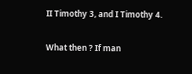II Timothy 3, and I Timothy 4.

What then ? If man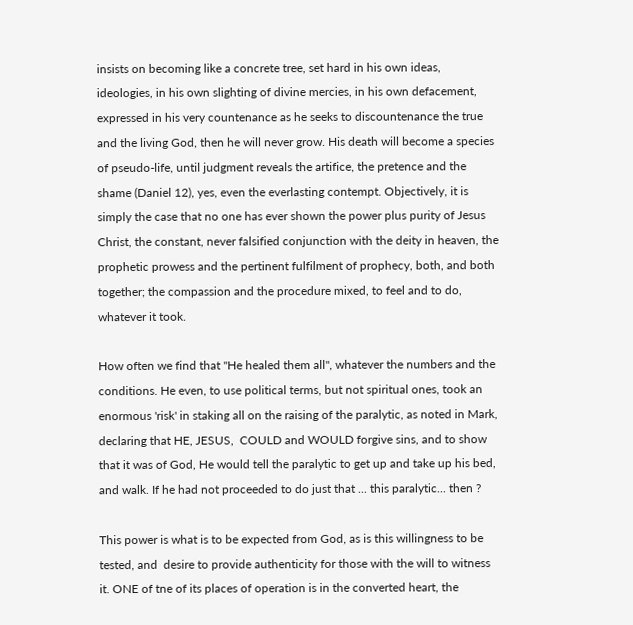insists on becoming like a concrete tree, set hard in his own ideas, ideologies, in his own slighting of divine mercies, in his own defacement, expressed in his very countenance as he seeks to discountenance the true and the living God, then he will never grow. His death will become a species of pseudo-life, until judgment reveals the artifice, the pretence and the shame (Daniel 12), yes, even the everlasting contempt. Objectively, it is simply the case that no one has ever shown the power plus purity of Jesus Christ, the constant, never falsified conjunction with the deity in heaven, the prophetic prowess and the pertinent fulfilment of prophecy, both, and both together; the compassion and the procedure mixed, to feel and to do, whatever it took.

How often we find that "He healed them all", whatever the numbers and the conditions. He even, to use political terms, but not spiritual ones, took an enormous 'risk' in staking all on the raising of the paralytic, as noted in Mark, declaring that HE, JESUS,  COULD and WOULD forgive sins, and to show that it was of God, He would tell the paralytic to get up and take up his bed, and walk. If he had not proceeded to do just that ... this paralytic... then ?

This power is what is to be expected from God, as is this willingness to be tested, and  desire to provide authenticity for those with the will to witness it. ONE of tne of its places of operation is in the converted heart, the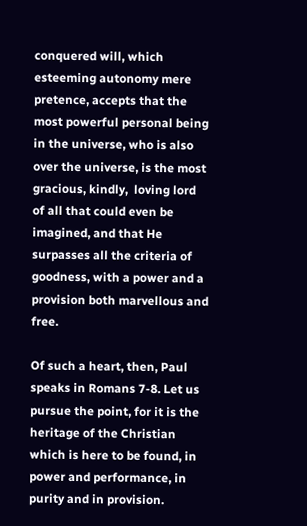conquered will, which esteeming autonomy mere pretence, accepts that the most powerful personal being in the universe, who is also over the universe, is the most gracious, kindly,  loving lord of all that could even be imagined, and that He surpasses all the criteria of goodness, with a power and a provision both marvellous and free.

Of such a heart, then, Paul speaks in Romans 7-8. Let us pursue the point, for it is the heritage of the Christian which is here to be found, in power and performance, in purity and in provision.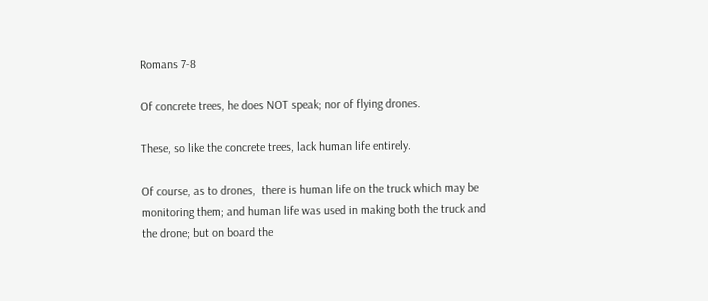Romans 7-8

Of concrete trees, he does NOT speak; nor of flying drones.

These, so like the concrete trees, lack human life entirely.

Of course, as to drones,  there is human life on the truck which may be monitoring them; and human life was used in making both the truck and the drone; but on board the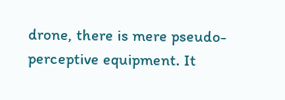drone, there is mere pseudo-perceptive equipment. It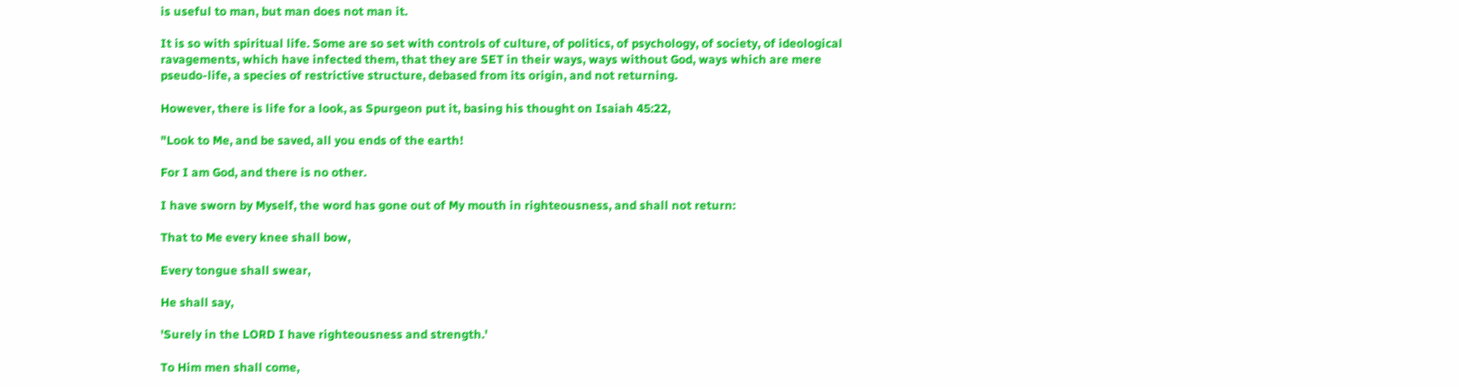is useful to man, but man does not man it.

It is so with spiritual life. Some are so set with controls of culture, of politics, of psychology, of society, of ideological ravagements, which have infected them, that they are SET in their ways, ways without God, ways which are mere pseudo-life, a species of restrictive structure, debased from its origin, and not returning.

However, there is life for a look, as Spurgeon put it, basing his thought on Isaiah 45:22,

"Look to Me, and be saved, all you ends of the earth!

For I am God, and there is no other.

I have sworn by Myself, the word has gone out of My mouth in righteousness, and shall not return:

That to Me every knee shall bow,

Every tongue shall swear,

He shall say,

'Surely in the LORD I have righteousness and strength.'

To Him men shall come,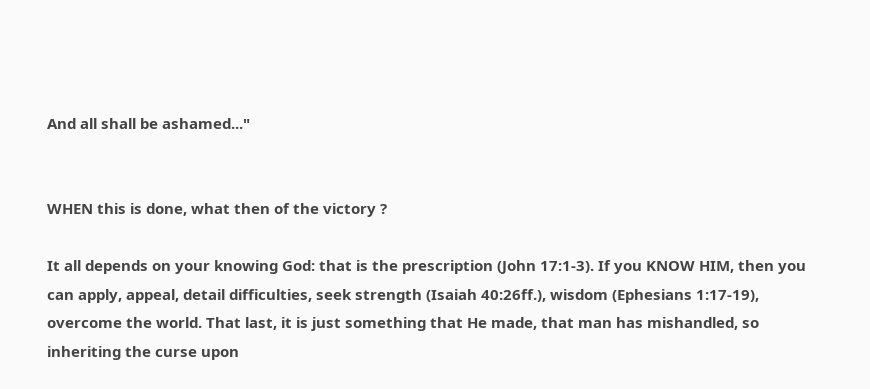And all shall be ashamed..."


WHEN this is done, what then of the victory ?

It all depends on your knowing God: that is the prescription (John 17:1-3). If you KNOW HIM, then you can apply, appeal, detail difficulties, seek strength (Isaiah 40:26ff.), wisdom (Ephesians 1:17-19), overcome the world. That last, it is just something that He made, that man has mishandled, so inheriting the curse upon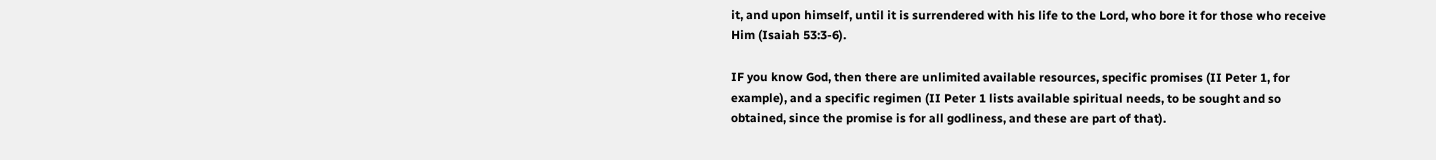it, and upon himself, until it is surrendered with his life to the Lord, who bore it for those who receive Him (Isaiah 53:3-6).

IF you know God, then there are unlimited available resources, specific promises (II Peter 1, for example), and a specific regimen (II Peter 1 lists available spiritual needs, to be sought and so obtained, since the promise is for all godliness, and these are part of that).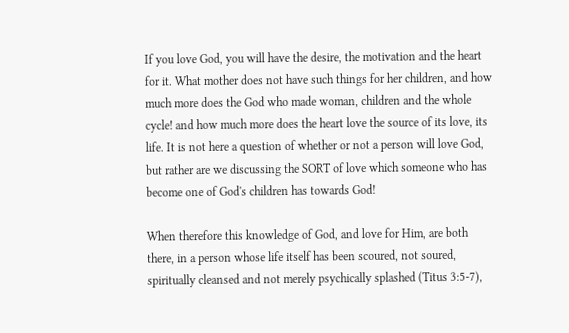If you love God, you will have the desire, the motivation and the heart for it. What mother does not have such things for her children, and how  much more does the God who made woman, children and the whole cycle! and how much more does the heart love the source of its love, its life. It is not here a question of whether or not a person will love God, but rather are we discussing the SORT of love which someone who has become one of God's children has towards God!

When therefore this knowledge of God, and love for Him, are both there, in a person whose life itself has been scoured, not soured, spiritually cleansed and not merely psychically splashed (Titus 3:5-7),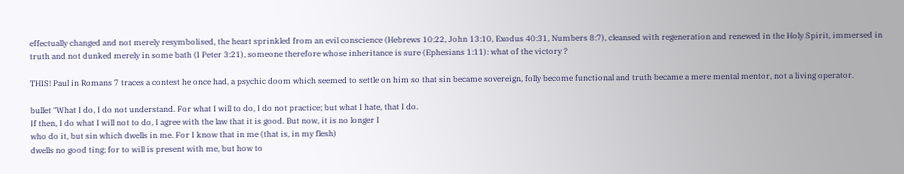effectually changed and not merely resymbolised, the heart sprinkled from an evil conscience (Hebrews 10:22, John 13:10, Exodus 40:31, Numbers 8:7), cleansed with regeneration and renewed in the Holy Spirit, immersed in truth and not dunked merely in some bath (I Peter 3:21), someone therefore whose inheritance is sure (Ephesians 1:11): what of the victory ?

THIS! Paul in Romans 7 traces a contest he once had, a psychic doom which seemed to settle on him so that sin became sovereign, folly become functional and truth became a mere mental mentor, not a living operator.

bullet "What I do, I do not understand. For what I will to do, I do not practice; but what I hate, that I do.
If then, I do what I will not to do, I agree with the law that it is good. But now, it is no longer I
who do it, but sin which dwells in me. For I know that in me (that is, in my flesh)
dwells no good ting; for to will is present with me, but how to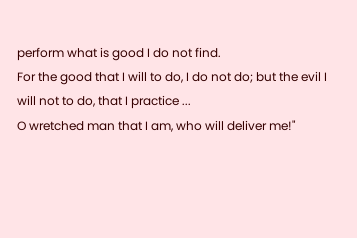perform what is good I do not find.
For the good that I will to do, I do not do; but the evil I will not to do, that I practice ...
O wretched man that I am, who will deliver me!"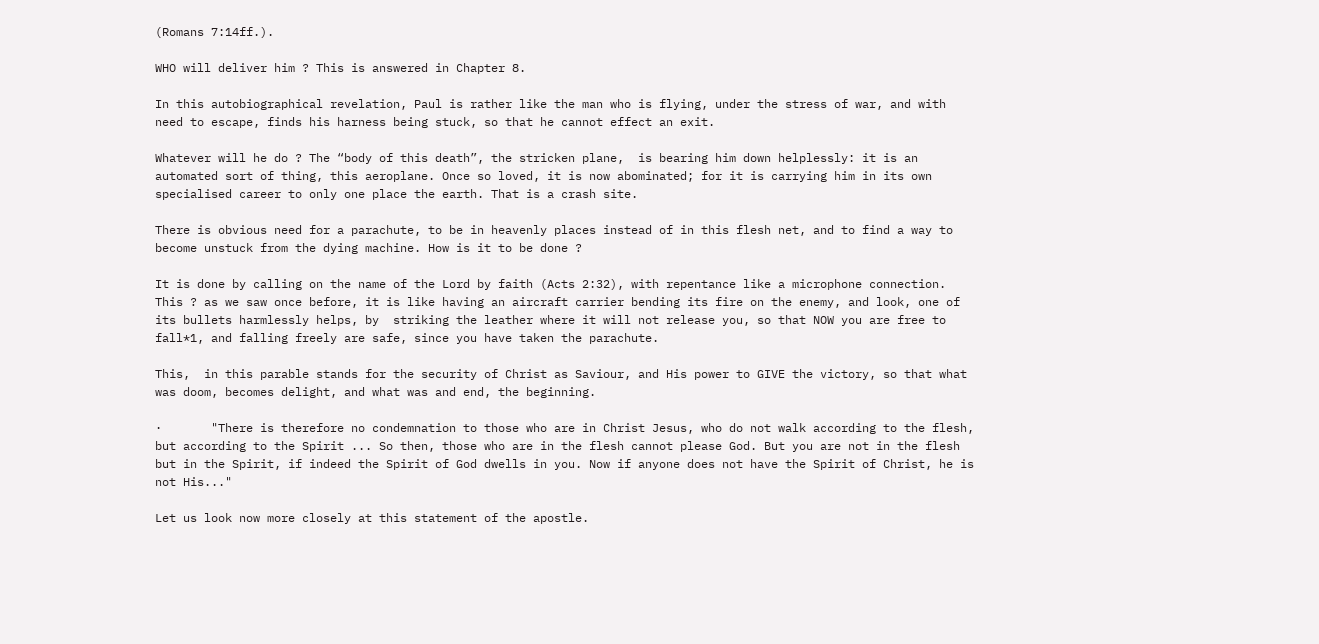(Romans 7:14ff.).

WHO will deliver him ? This is answered in Chapter 8.

In this autobiographical revelation, Paul is rather like the man who is flying, under the stress of war, and with need to escape, finds his harness being stuck, so that he cannot effect an exit.

Whatever will he do ? The “body of this death”, the stricken plane,  is bearing him down helplessly: it is an automated sort of thing, this aeroplane. Once so loved, it is now abominated; for it is carrying him in its own specialised career to only one place the earth. That is a crash site.

There is obvious need for a parachute, to be in heavenly places instead of in this flesh net, and to find a way to become unstuck from the dying machine. How is it to be done ?

It is done by calling on the name of the Lord by faith (Acts 2:32), with repentance like a microphone connection. This ? as we saw once before, it is like having an aircraft carrier bending its fire on the enemy, and look, one of its bullets harmlessly helps, by  striking the leather where it will not release you, so that NOW you are free to fall*1, and falling freely are safe, since you have taken the parachute.

This,  in this parable stands for the security of Christ as Saviour, and His power to GIVE the victory, so that what was doom, becomes delight, and what was and end, the beginning.

·       "There is therefore no condemnation to those who are in Christ Jesus, who do not walk according to the flesh, but according to the Spirit ... So then, those who are in the flesh cannot please God. But you are not in the flesh but in the Spirit, if indeed the Spirit of God dwells in you. Now if anyone does not have the Spirit of Christ, he is not His..."

Let us look now more closely at this statement of the apostle.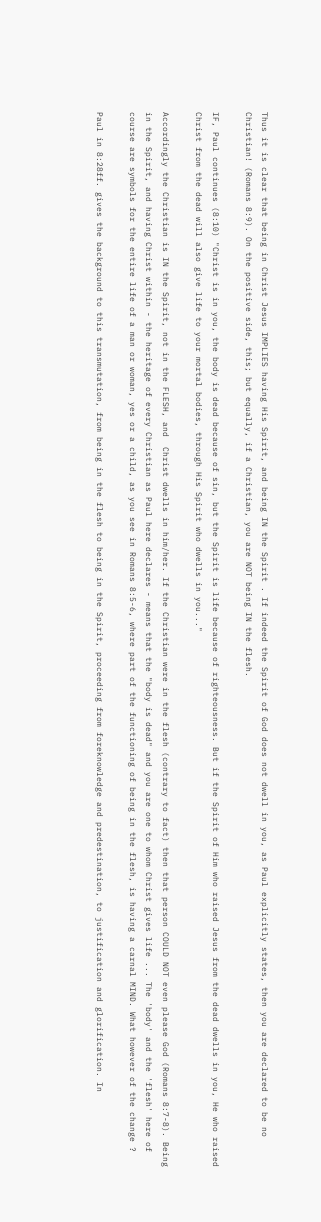Thus it is clear that being in Christ Jesus IMPLIES having His Spirit, and being IN the Spirit . If indeed the Spirit of God does not dwell in you, as Paul explicitly states, then you are declared to be no Christian! (Romans 8:9). On the positive side, this; but equally, if a Christian, you are NOT being IN the flesh.

IF, Paul continues (8:10) "Christ is in you, the body is dead because of sin, but the Spirit is life because of righteousness. But if the Spirit of Him who raised Jesus from the dead dwells in you, He who raised Christ from the dead will also give life to your mortal bodies, through His Spirit who dwells in you..."

Accordingly the Christian is IN the Spirit, not in the FLESH, and  Christ dwells in him/her. If the Christian were in the flesh (contrary to fact) then that person COULD NOT even please God (Romans 8:7-8). Being in the Spirit, and having Christ within - the heritage of every Christian as Paul here declares - means that the "body is dead" and you are one to whom Christ gives life ... The 'body' and the 'flesh' here of course are symbols for the entire life of a man or woman, yes or a child, as you see in Romans 8:5-6, where part of the functioning of being in the flesh, is having a carnal MIND. What however of the change ?

Paul in 8:28ff. gives the background to this transmutation, from being in the flesh to being in the Spirit, proceeding from foreknowledge and predestination, to justification and glorification. In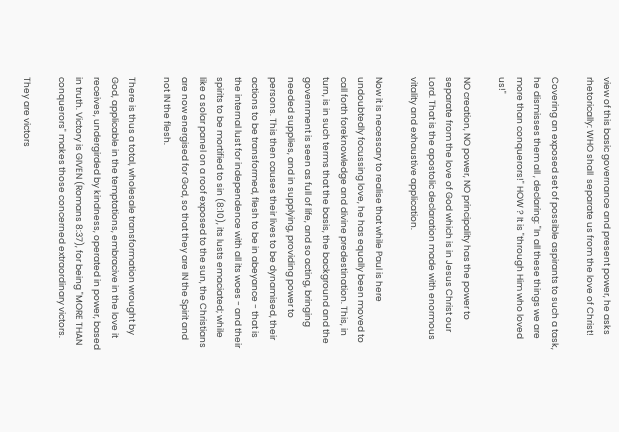view of this basic governance and present power, he asks rhetorically: WHO shall  separate us from the love of Christ!

Covering an exposed set of possible aspirants to such a task, he dismisses them all , declaring: "In all these things we are more than conquerors!" HOW ? It is "through Him who loved us!"

NO creation, NO power, NO principality has the power to separate from the love of God which is in Jesus Christ our Lord. That is the apostolic declaration made with enormous vitality and exhaustive application.

Now it is necessary to realise that while Paul is here undoubtedly focussing love, he has equally been moved to call forth foreknowledge and divine predestination. This, in turn, is in such terms that the basis, the background and the government is seen as full of life, and so acting, bringing needed supplies, and in supplying, providing power to persons. This then causes their lives to be dynamised, their actions to be transformed, flesh to be in abeyance - that is the internal lust for independence with all its woes - and their spirits to be mortified to sin (8:10), its lusts emaciated; while like a solar panel on a roof exposed to the sun, the Christians are now energised for God, so that they are IN the Spirit and not IN the flesh.

There is thus a total, wholesale transformation wrought by God, applicable in the temptations, embracive in the love it receives, undergirded by kindness, operated in power, based in truth. Victory is GIVEN (Romans 8:37), for being "MORE THAN conquerors" makes those concerned extraordinary victors.

They are victors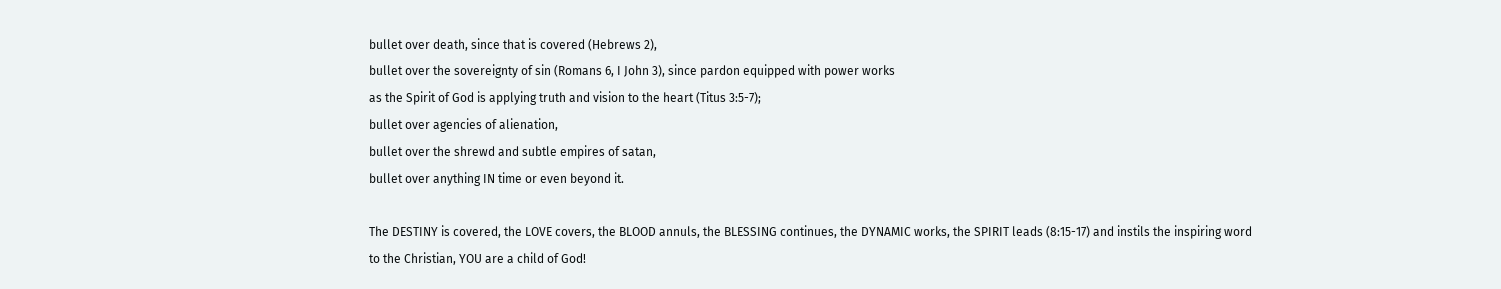bullet over death, since that is covered (Hebrews 2),
bullet over the sovereignty of sin (Romans 6, I John 3), since pardon equipped with power works
as the Spirit of God is applying truth and vision to the heart (Titus 3:5-7);
bullet over agencies of alienation,
bullet over the shrewd and subtle empires of satan,
bullet over anything IN time or even beyond it.

The DESTINY is covered, the LOVE covers, the BLOOD annuls, the BLESSING continues, the DYNAMIC works, the SPIRIT leads (8:15-17) and instils the inspiring word to the Christian, YOU are a child of God!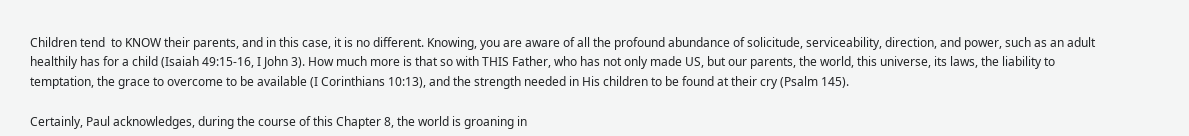Children tend  to KNOW their parents, and in this case, it is no different. Knowing, you are aware of all the profound abundance of solicitude, serviceability, direction, and power, such as an adult healthily has for a child (Isaiah 49:15-16, I John 3). How much more is that so with THIS Father, who has not only made US, but our parents, the world, this universe, its laws, the liability to temptation, the grace to overcome to be available (I Corinthians 10:13), and the strength needed in His children to be found at their cry (Psalm 145).

Certainly, Paul acknowledges, during the course of this Chapter 8, the world is groaning in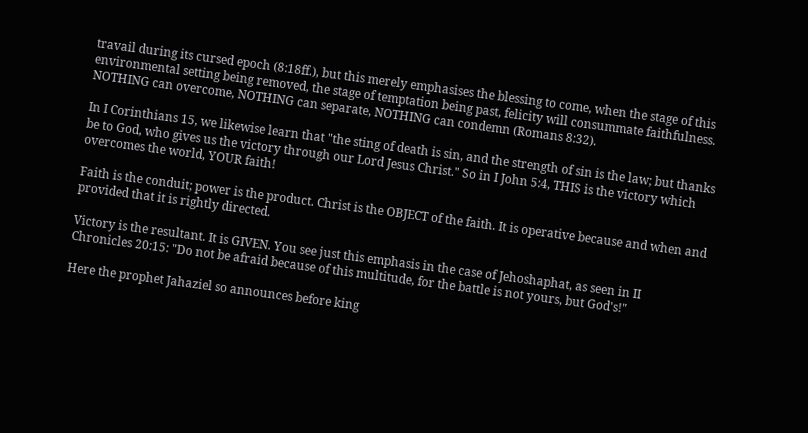travail during its cursed epoch (8:18ff.), but this merely emphasises the blessing to come, when the stage of this environmental setting being removed, the stage of temptation being past, felicity will consummate faithfulness. NOTHING can overcome, NOTHING can separate, NOTHING can condemn (Romans 8:32).

In I Corinthians 15, we likewise learn that "the sting of death is sin, and the strength of sin is the law; but thanks be to God, who gives us the victory through our Lord Jesus Christ." So in I John 5:4, THIS is the victory which overcomes the world, YOUR faith!

Faith is the conduit; power is the product. Christ is the OBJECT of the faith. It is operative because and when and provided that it is rightly directed.

Victory is the resultant. It is GIVEN. You see just this emphasis in the case of Jehoshaphat, as seen in II Chronicles 20:15: "Do not be afraid because of this multitude, for the battle is not yours, but God's!"

Here the prophet Jahaziel so announces before king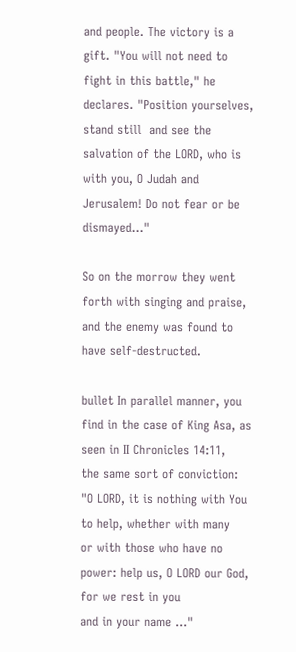and people. The victory is a gift. "You will not need to fight in this battle," he declares. "Position yourselves, stand still  and see the salvation of the LORD, who is with you, O Judah and Jerusalem! Do not fear or be dismayed..."

So on the morrow they went forth with singing and praise, and the enemy was found to have self-destructed.

bullet In parallel manner, you find in the case of King Asa, as seen in II Chronicles 14:11,
the same sort of conviction: "O LORD, it is nothing with You to help, whether with many
or with those who have no power: help us, O LORD our God, for we rest in you
and in your name ..."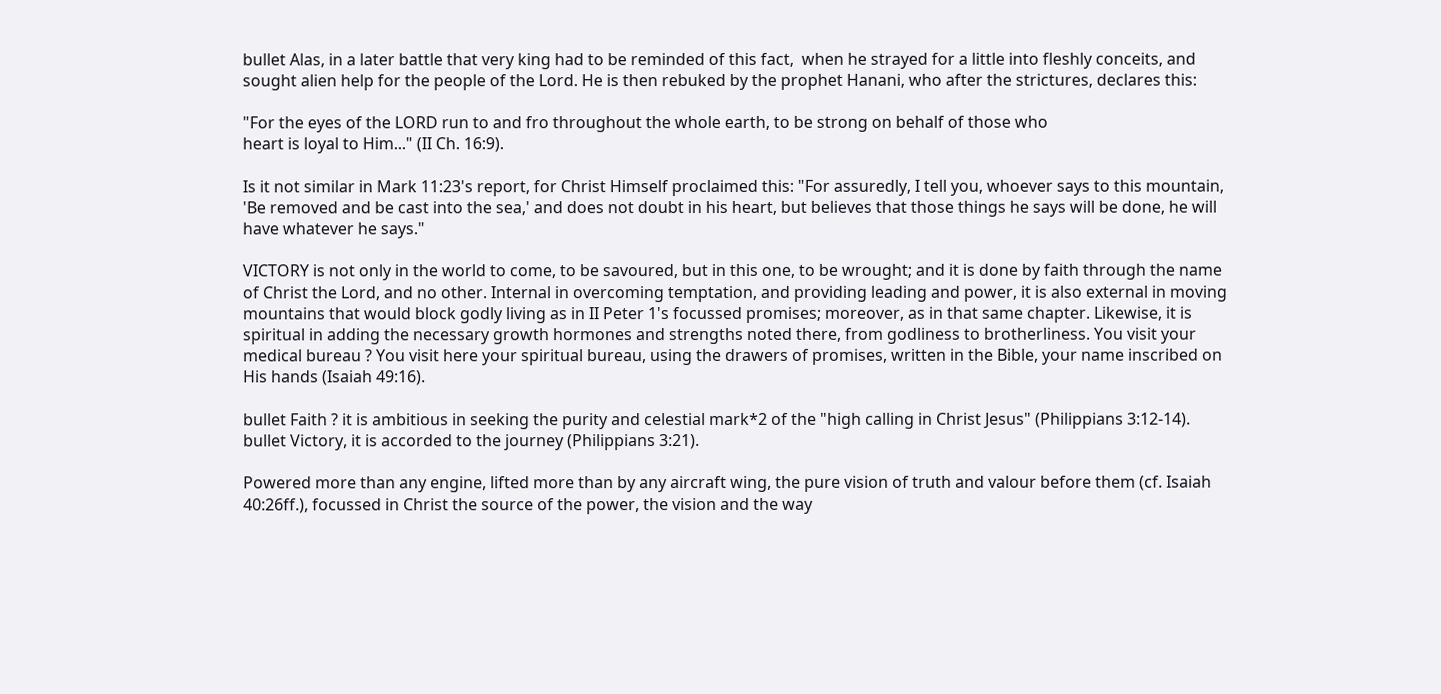bullet Alas, in a later battle that very king had to be reminded of this fact,  when he strayed for a little into fleshly conceits, and sought alien help for the people of the Lord. He is then rebuked by the prophet Hanani, who after the strictures, declares this:

"For the eyes of the LORD run to and fro throughout the whole earth, to be strong on behalf of those who
heart is loyal to Him..." (II Ch. 16:9).

Is it not similar in Mark 11:23's report, for Christ Himself proclaimed this: "For assuredly, I tell you, whoever says to this mountain, 'Be removed and be cast into the sea,' and does not doubt in his heart, but believes that those things he says will be done, he will have whatever he says."

VICTORY is not only in the world to come, to be savoured, but in this one, to be wrought; and it is done by faith through the name of Christ the Lord, and no other. Internal in overcoming temptation, and providing leading and power, it is also external in moving mountains that would block godly living as in II Peter 1's focussed promises; moreover, as in that same chapter. Likewise, it is spiritual in adding the necessary growth hormones and strengths noted there, from godliness to brotherliness. You visit your medical bureau ? You visit here your spiritual bureau, using the drawers of promises, written in the Bible, your name inscribed on His hands (Isaiah 49:16).

bullet Faith ? it is ambitious in seeking the purity and celestial mark*2 of the "high calling in Christ Jesus" (Philippians 3:12-14).
bullet Victory, it is accorded to the journey (Philippians 3:21).

Powered more than any engine, lifted more than by any aircraft wing, the pure vision of truth and valour before them (cf. Isaiah 40:26ff.), focussed in Christ the source of the power, the vision and the way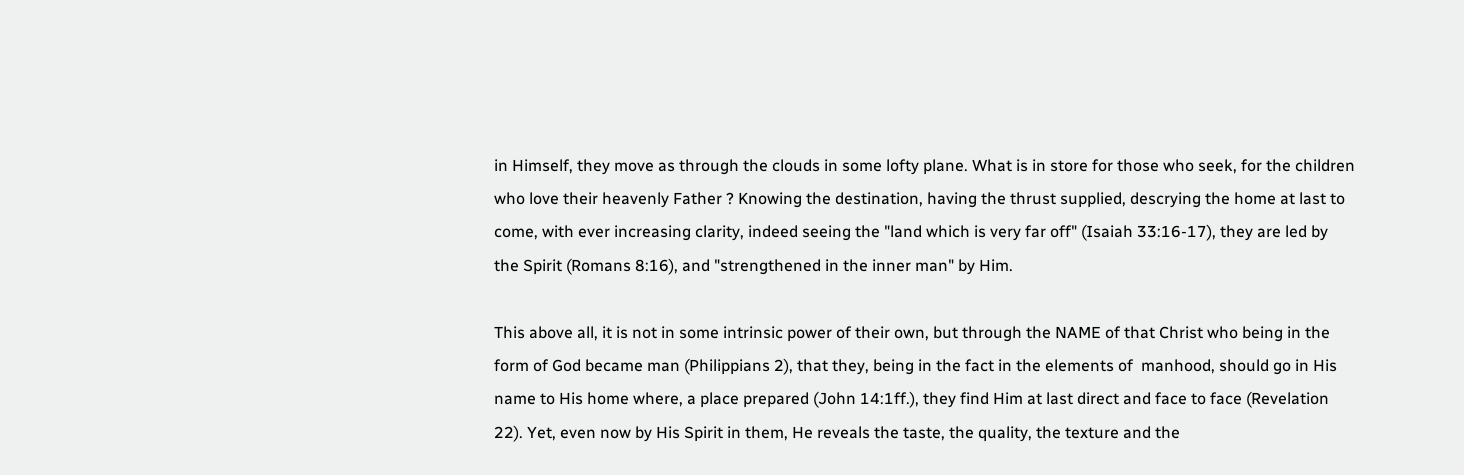in Himself, they move as through the clouds in some lofty plane. What is in store for those who seek, for the children who love their heavenly Father ? Knowing the destination, having the thrust supplied, descrying the home at last to come, with ever increasing clarity, indeed seeing the "land which is very far off" (Isaiah 33:16-17), they are led by the Spirit (Romans 8:16), and "strengthened in the inner man" by Him.

This above all, it is not in some intrinsic power of their own, but through the NAME of that Christ who being in the form of God became man (Philippians 2), that they, being in the fact in the elements of  manhood, should go in His name to His home where, a place prepared (John 14:1ff.), they find Him at last direct and face to face (Revelation 22). Yet, even now by His Spirit in them, He reveals the taste, the quality, the texture and the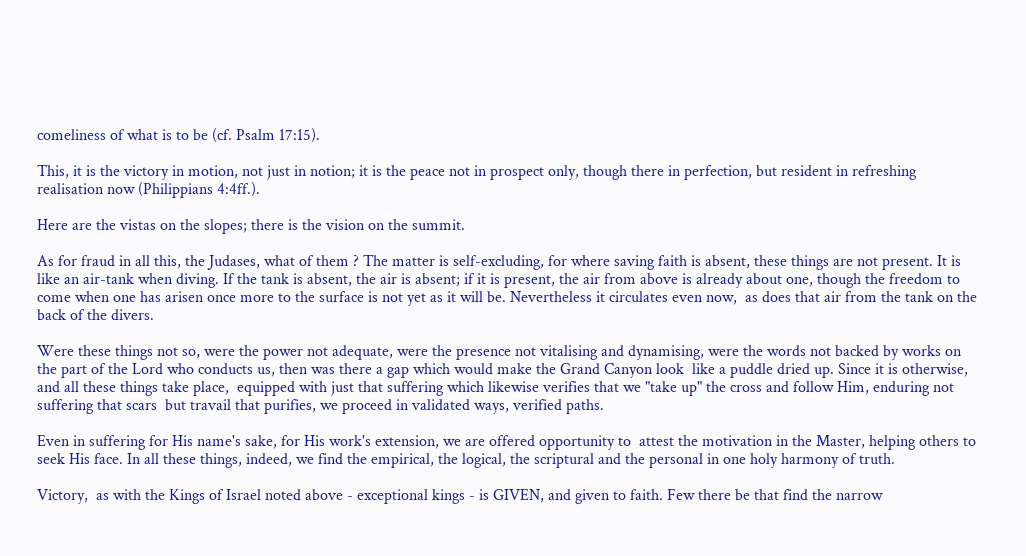comeliness of what is to be (cf. Psalm 17:15).

This, it is the victory in motion, not just in notion; it is the peace not in prospect only, though there in perfection, but resident in refreshing realisation now (Philippians 4:4ff.).

Here are the vistas on the slopes; there is the vision on the summit.

As for fraud in all this, the Judases, what of them ? The matter is self-excluding, for where saving faith is absent, these things are not present. It is like an air-tank when diving. If the tank is absent, the air is absent; if it is present, the air from above is already about one, though the freedom to come when one has arisen once more to the surface is not yet as it will be. Nevertheless it circulates even now,  as does that air from the tank on the back of the divers.

Were these things not so, were the power not adequate, were the presence not vitalising and dynamising, were the words not backed by works on the part of the Lord who conducts us, then was there a gap which would make the Grand Canyon look  like a puddle dried up. Since it is otherwise, and all these things take place,  equipped with just that suffering which likewise verifies that we "take up" the cross and follow Him, enduring not suffering that scars  but travail that purifies, we proceed in validated ways, verified paths.

Even in suffering for His name's sake, for His work's extension, we are offered opportunity to  attest the motivation in the Master, helping others to seek His face. In all these things, indeed, we find the empirical, the logical, the scriptural and the personal in one holy harmony of truth.

Victory,  as with the Kings of Israel noted above - exceptional kings - is GIVEN, and given to faith. Few there be that find the narrow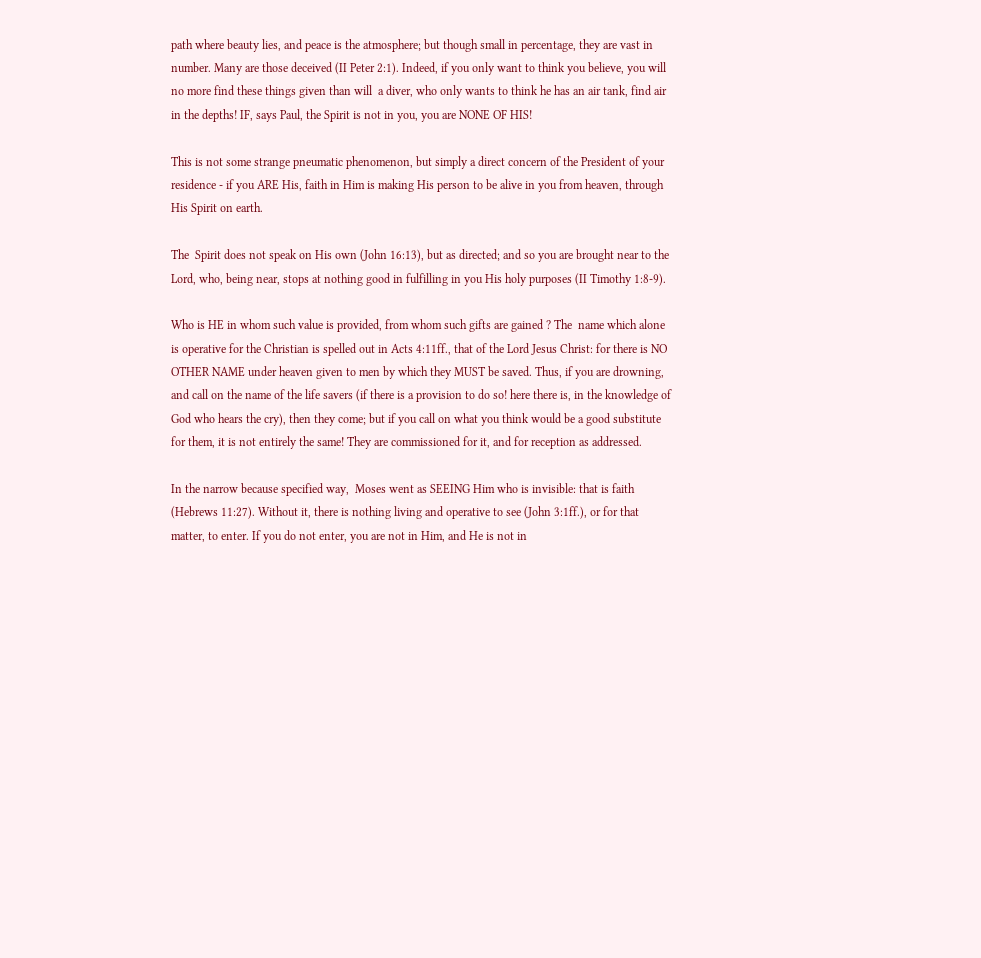path where beauty lies, and peace is the atmosphere; but though small in percentage, they are vast in number. Many are those deceived (II Peter 2:1). Indeed, if you only want to think you believe, you will no more find these things given than will  a diver, who only wants to think he has an air tank, find air in the depths! IF, says Paul, the Spirit is not in you, you are NONE OF HIS!

This is not some strange pneumatic phenomenon, but simply a direct concern of the President of your residence - if you ARE His, faith in Him is making His person to be alive in you from heaven, through His Spirit on earth.

The  Spirit does not speak on His own (John 16:13), but as directed; and so you are brought near to the Lord, who, being near, stops at nothing good in fulfilling in you His holy purposes (II Timothy 1:8-9).

Who is HE in whom such value is provided, from whom such gifts are gained ? The  name which alone is operative for the Christian is spelled out in Acts 4:11ff., that of the Lord Jesus Christ: for there is NO OTHER NAME under heaven given to men by which they MUST be saved. Thus, if you are drowning, and call on the name of the life savers (if there is a provision to do so! here there is, in the knowledge of God who hears the cry), then they come; but if you call on what you think would be a good substitute for them, it is not entirely the same! They are commissioned for it, and for reception as addressed.

In the narrow because specified way,  Moses went as SEEING Him who is invisible: that is faith (Hebrews 11:27). Without it, there is nothing living and operative to see (John 3:1ff.), or for that matter, to enter. If you do not enter, you are not in Him, and He is not in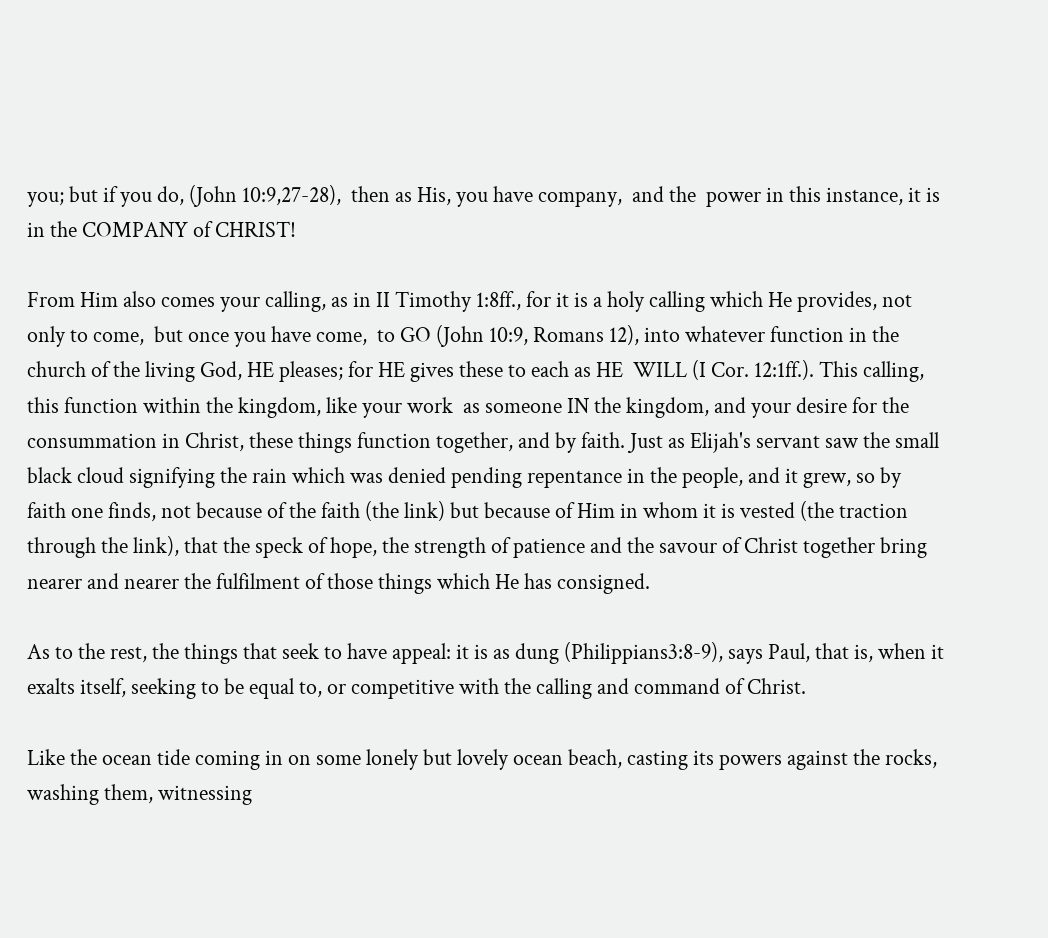you; but if you do, (John 10:9,27-28),  then as His, you have company,  and the  power in this instance, it is in the COMPANY of CHRIST!

From Him also comes your calling, as in II Timothy 1:8ff., for it is a holy calling which He provides, not only to come,  but once you have come,  to GO (John 10:9, Romans 12), into whatever function in the church of the living God, HE pleases; for HE gives these to each as HE  WILL (I Cor. 12:1ff.). This calling, this function within the kingdom, like your work  as someone IN the kingdom, and your desire for the consummation in Christ, these things function together, and by faith. Just as Elijah's servant saw the small black cloud signifying the rain which was denied pending repentance in the people, and it grew, so by faith one finds, not because of the faith (the link) but because of Him in whom it is vested (the traction through the link), that the speck of hope, the strength of patience and the savour of Christ together bring nearer and nearer the fulfilment of those things which He has consigned.

As to the rest, the things that seek to have appeal: it is as dung (Philippians3:8-9), says Paul, that is, when it exalts itself, seeking to be equal to, or competitive with the calling and command of Christ.

Like the ocean tide coming in on some lonely but lovely ocean beach, casting its powers against the rocks, washing them, witnessing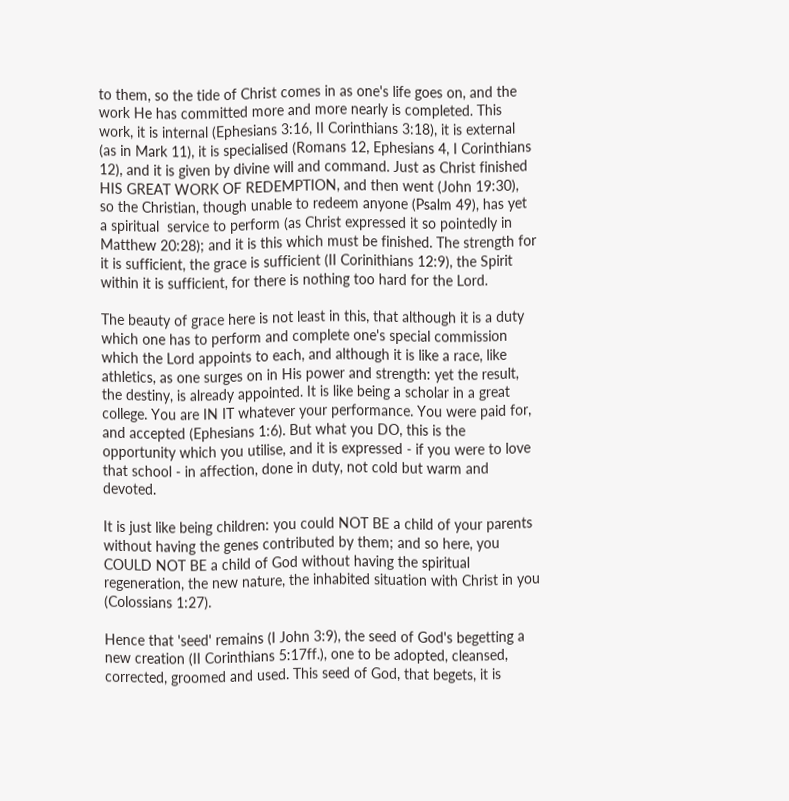to them, so the tide of Christ comes in as one's life goes on, and the work He has committed more and more nearly is completed. This work, it is internal (Ephesians 3:16, II Corinthians 3:18), it is external (as in Mark 11), it is specialised (Romans 12, Ephesians 4, I Corinthians 12), and it is given by divine will and command. Just as Christ finished HIS GREAT WORK OF REDEMPTION, and then went (John 19:30), so the Christian, though unable to redeem anyone (Psalm 49), has yet a spiritual  service to perform (as Christ expressed it so pointedly in Matthew 20:28); and it is this which must be finished. The strength for it is sufficient, the grace is sufficient (II Corinithians 12:9), the Spirit within it is sufficient, for there is nothing too hard for the Lord.

The beauty of grace here is not least in this, that although it is a duty which one has to perform and complete one's special commission which the Lord appoints to each, and although it is like a race, like athletics, as one surges on in His power and strength: yet the result, the destiny, is already appointed. It is like being a scholar in a great college. You are IN IT whatever your performance. You were paid for, and accepted (Ephesians 1:6). But what you DO, this is the opportunity which you utilise, and it is expressed - if you were to love that school - in affection, done in duty, not cold but warm and devoted.

It is just like being children: you could NOT BE a child of your parents without having the genes contributed by them; and so here, you COULD NOT BE a child of God without having the spiritual regeneration, the new nature, the inhabited situation with Christ in you (Colossians 1:27).

Hence that 'seed' remains (I John 3:9), the seed of God's begetting a new creation (II Corinthians 5:17ff.), one to be adopted, cleansed, corrected, groomed and used. This seed of God, that begets, it is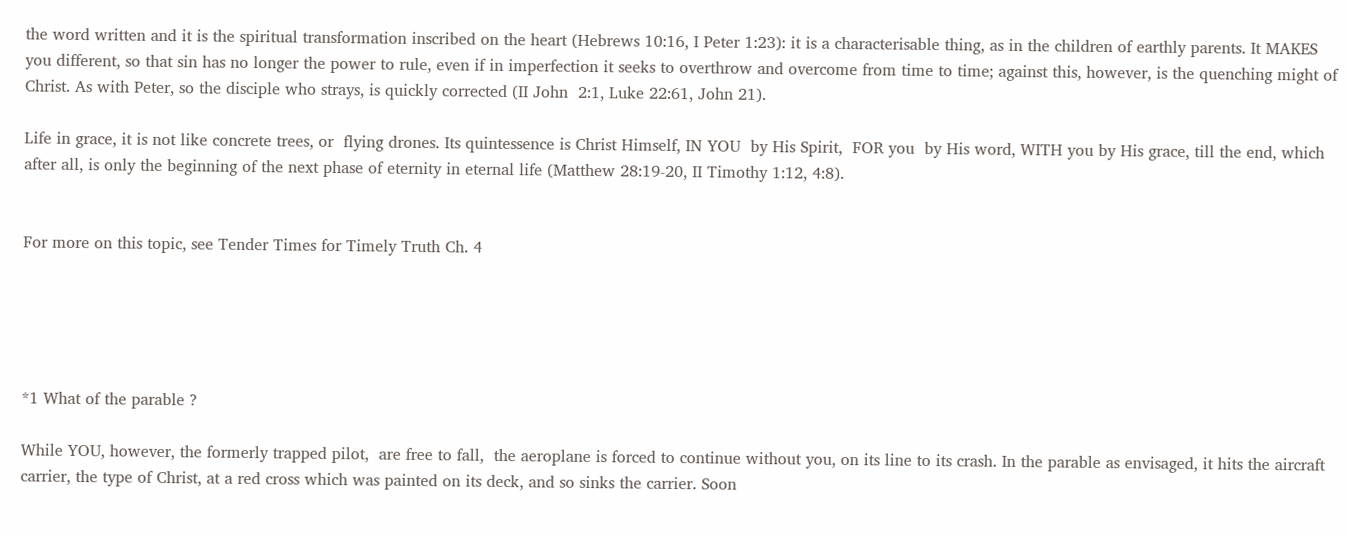the word written and it is the spiritual transformation inscribed on the heart (Hebrews 10:16, I Peter 1:23): it is a characterisable thing, as in the children of earthly parents. It MAKES you different, so that sin has no longer the power to rule, even if in imperfection it seeks to overthrow and overcome from time to time; against this, however, is the quenching might of Christ. As with Peter, so the disciple who strays, is quickly corrected (II John  2:1, Luke 22:61, John 21).

Life in grace, it is not like concrete trees, or  flying drones. Its quintessence is Christ Himself, IN YOU  by His Spirit,  FOR you  by His word, WITH you by His grace, till the end, which after all, is only the beginning of the next phase of eternity in eternal life (Matthew 28:19-20, II Timothy 1:12, 4:8).


For more on this topic, see Tender Times for Timely Truth Ch. 4





*1 What of the parable ?

While YOU, however, the formerly trapped pilot,  are free to fall,  the aeroplane is forced to continue without you, on its line to its crash. In the parable as envisaged, it hits the aircraft carrier, the type of Christ, at a red cross which was painted on its deck, and so sinks the carrier. Soon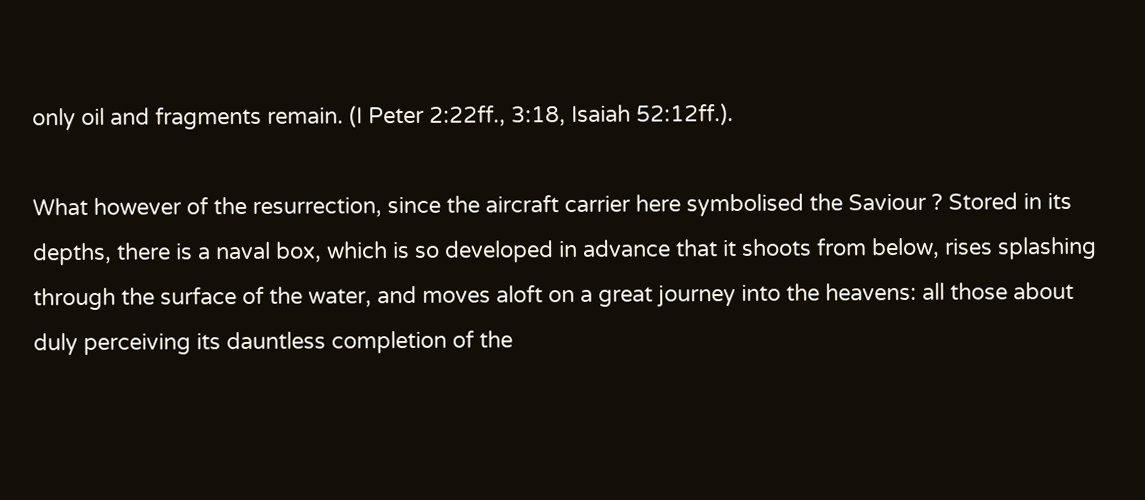only oil and fragments remain. (I Peter 2:22ff., 3:18, Isaiah 52:12ff.).

What however of the resurrection, since the aircraft carrier here symbolised the Saviour ? Stored in its depths, there is a naval box, which is so developed in advance that it shoots from below, rises splashing through the surface of the water, and moves aloft on a great journey into the heavens: all those about duly perceiving its dauntless completion of the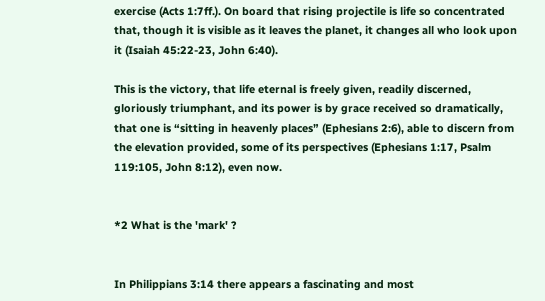exercise (Acts 1:7ff.). On board that rising projectile is life so concentrated that, though it is visible as it leaves the planet, it changes all who look upon it (Isaiah 45:22-23, John 6:40).

This is the victory, that life eternal is freely given, readily discerned, gloriously triumphant, and its power is by grace received so dramatically, that one is “sitting in heavenly places” (Ephesians 2:6), able to discern from the elevation provided, some of its perspectives (Ephesians 1:17, Psalm 119:105, John 8:12), even now.


*2 What is the 'mark' ?


In Philippians 3:14 there appears a fascinating and most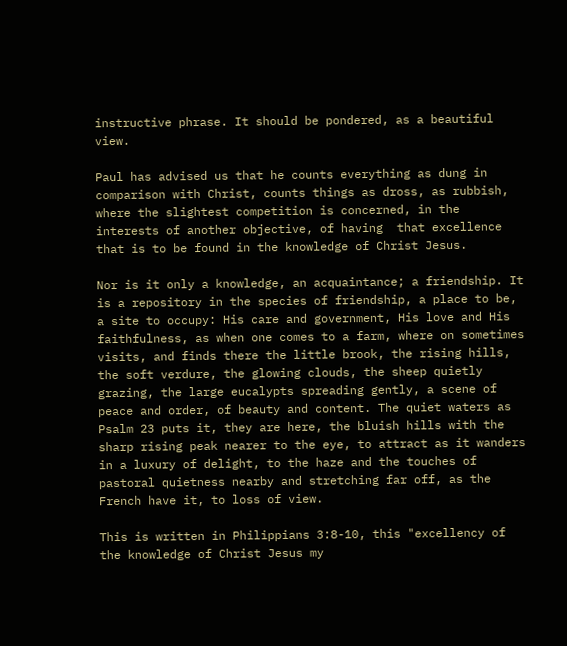instructive phrase. It should be pondered, as a beautiful view.

Paul has advised us that he counts everything as dung in comparison with Christ, counts things as dross, as rubbish,  where the slightest competition is concerned, in the interests of another objective, of having  that excellence that is to be found in the knowledge of Christ Jesus.

Nor is it only a knowledge, an acquaintance; a friendship. It is a repository in the species of friendship, a place to be, a site to occupy: His care and government, His love and His faithfulness, as when one comes to a farm, where on sometimes visits, and finds there the little brook, the rising hills, the soft verdure, the glowing clouds, the sheep quietly grazing, the large eucalypts spreading gently, a scene of peace and order, of beauty and content. The quiet waters as Psalm 23 puts it, they are here, the bluish hills with the sharp rising peak nearer to the eye, to attract as it wanders in a luxury of delight, to the haze and the touches of pastoral quietness nearby and stretching far off, as the French have it, to loss of view.

This is written in Philippians 3:8-10, this "excellency of the knowledge of Christ Jesus my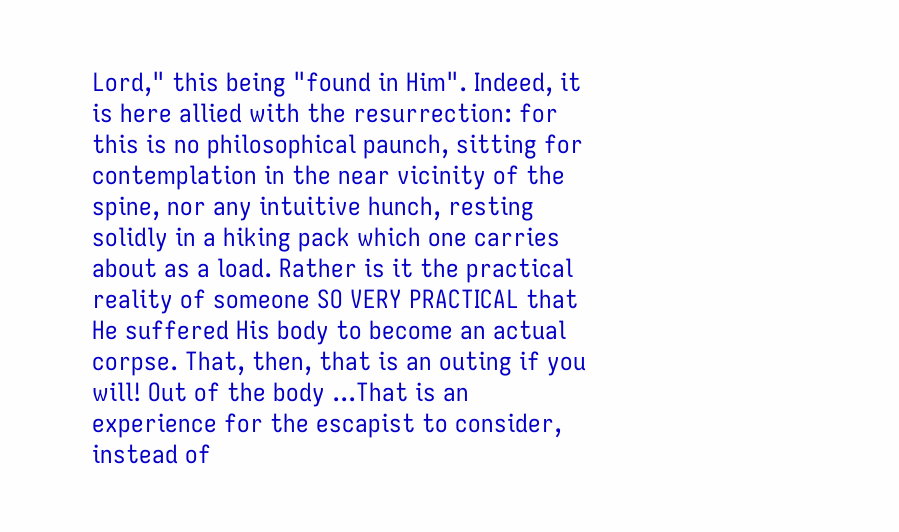Lord," this being "found in Him". Indeed, it is here allied with the resurrection: for this is no philosophical paunch, sitting for contemplation in the near vicinity of the spine, nor any intuitive hunch, resting solidly in a hiking pack which one carries about as a load. Rather is it the practical reality of someone SO VERY PRACTICAL that He suffered His body to become an actual  corpse. That, then, that is an outing if you will! Out of the body ...That is an experience for the escapist to consider, instead of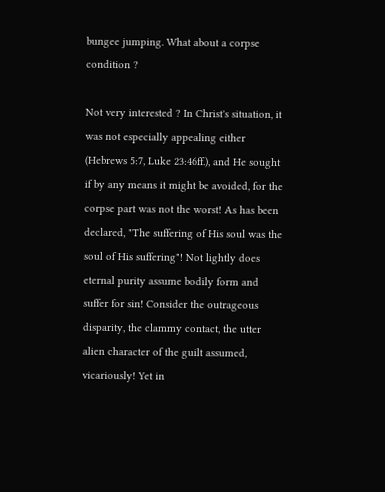bungee jumping. What about a corpse condition ?

Not very interested ? In Christ's situation, it was not especially appealing either (Hebrews 5:7, Luke 23:46ff.), and He sought if by any means it might be avoided, for the corpse part was not the worst! As has been declared, "The suffering of His soul was the soul of His suffering"! Not lightly does eternal purity assume bodily form and suffer for sin! Consider the outrageous disparity, the clammy contact, the utter alien character of the guilt assumed, vicariously! Yet in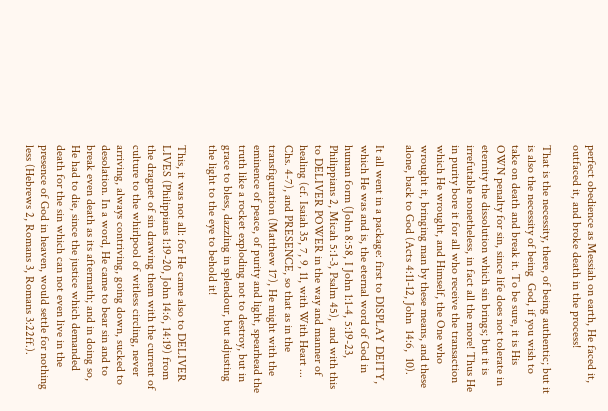perfect obedience as Messiah on earth, He faced it, outfaced it, and broke death in the process!

That is the necessity, there, of being authentic; but it is also the necessity of being  God, if you wish to take on death and break it. To be sure, it is His OWN penalty for sin, since life does not tolerate in eternity the dissolution which sin brings; but it is irrefutable nonetheless, in fact all the more! Thus He in purity bore it for all who receive the transaction which He wrought, and Himself, the One who wrought it, bringing man by these means, and these alone, back to God (Acts 4:11-12, John  14:6,  10).

It all went in a package: first to DISPLAY DEITY, which He was and is, the eternal word of God in human form (John 8:58, I John 1:1-4, 5:19-23, Philippians 2, Micah 5:1-3, Psalm 45),  and with this to DELIVER POWER in the way and manner of healing (cf. Isaiah 35, 7, 9, 11, with With Heart ... Chs. 4-7), and PRESENCE, so that as in the transfiguration (Matthew 17), He might with the eminence of peace, of purity and light, spearhead the truth like a rocket exploding not to destroy, but in grace to bless, dazzling in splendour, but adjusting the light to the eye to behold it!

This, it was not all: for He came also to DELIVER LIVES (Philippians 1:19-20, John 14:6, 14:19) from the dragnet of sin drawing them with the current of culture to the whirlpool of witless circling, never arriving, always contriving, going down, sucked to desolation. In a word, He came to bear sin and to break even death as its aftermath; and in doing so, He had to die, since the justice which demanded death for the sin which can not even live in the presence of God in heaven, would settle for nothing less (Hebrews 2, Romans 3, Romans 3:22ff.).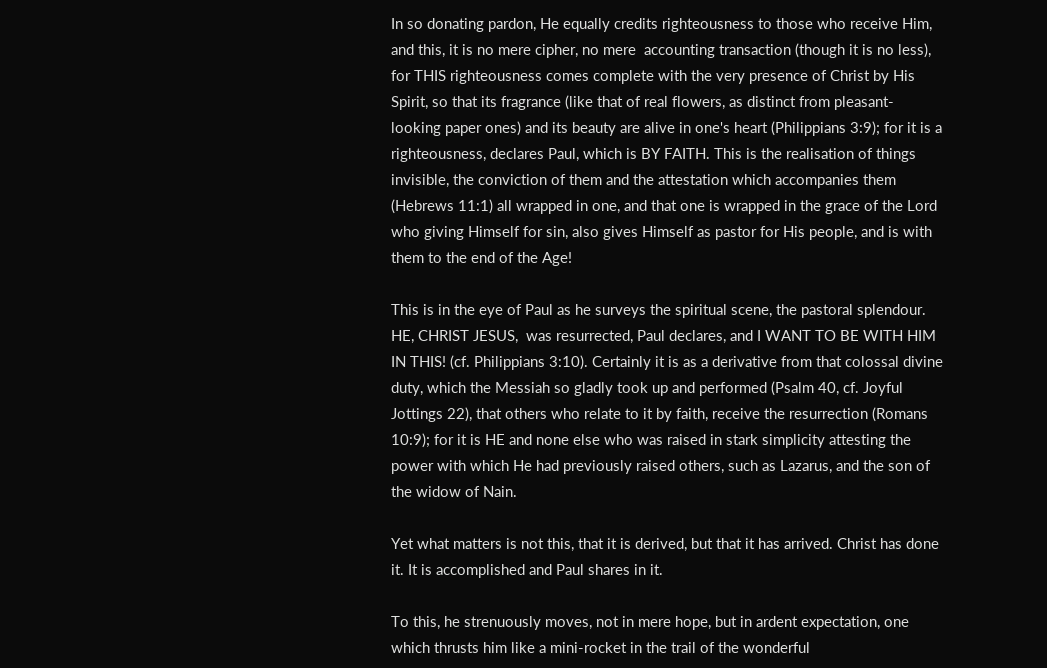In so donating pardon, He equally credits righteousness to those who receive Him, and this, it is no mere cipher, no mere  accounting transaction (though it is no less), for THIS righteousness comes complete with the very presence of Christ by His Spirit, so that its fragrance (like that of real flowers, as distinct from pleasant-looking paper ones) and its beauty are alive in one's heart (Philippians 3:9); for it is a righteousness, declares Paul, which is BY FAITH. This is the realisation of things invisible, the conviction of them and the attestation which accompanies them (Hebrews 11:1) all wrapped in one, and that one is wrapped in the grace of the Lord who giving Himself for sin, also gives Himself as pastor for His people, and is with them to the end of the Age!

This is in the eye of Paul as he surveys the spiritual scene, the pastoral splendour. HE, CHRIST JESUS,  was resurrected, Paul declares, and I WANT TO BE WITH HIM IN THIS! (cf. Philippians 3:10). Certainly it is as a derivative from that colossal divine duty, which the Messiah so gladly took up and performed (Psalm 40, cf. Joyful Jottings 22), that others who relate to it by faith, receive the resurrection (Romans 10:9); for it is HE and none else who was raised in stark simplicity attesting the power with which He had previously raised others, such as Lazarus, and the son of the widow of Nain.

Yet what matters is not this, that it is derived, but that it has arrived. Christ has done it. It is accomplished and Paul shares in it.

To this, he strenuously moves, not in mere hope, but in ardent expectation, one which thrusts him like a mini-rocket in the trail of the wonderful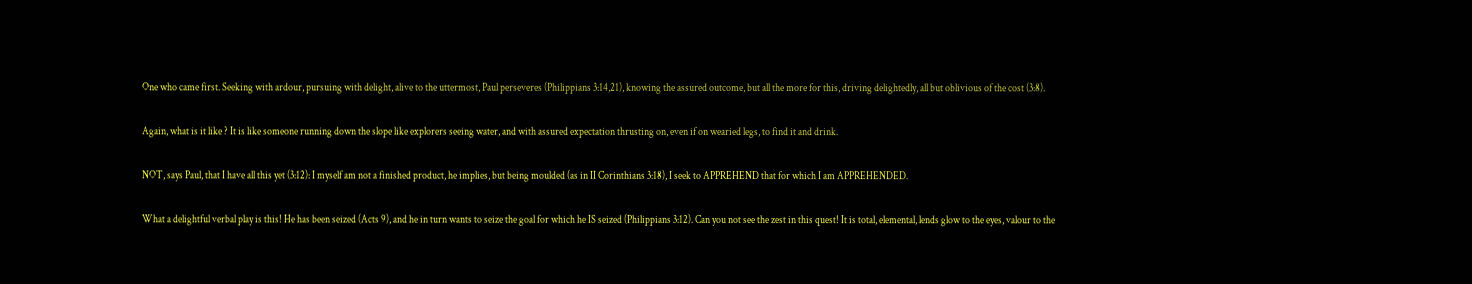One who came first. Seeking with ardour, pursuing with delight, alive to the uttermost, Paul perseveres (Philippians 3:14,21), knowing the assured outcome, but all the more for this, driving delightedly, all but oblivious of the cost (3:8).

Again, what is it like ? It is like someone running down the slope like explorers seeing water, and with assured expectation thrusting on, even if on wearied legs, to find it and drink.

NOT, says Paul, that I have all this yet (3:12): I myself am not a finished product, he implies, but being moulded (as in II Corinthians 3:18), I seek to APPREHEND that for which I am APPREHENDED.

What a delightful verbal play is this! He has been seized (Acts 9), and he in turn wants to seize the goal for which he IS seized (Philippians 3:12). Can you not see the zest in this quest! It is total, elemental, lends glow to the eyes, valour to the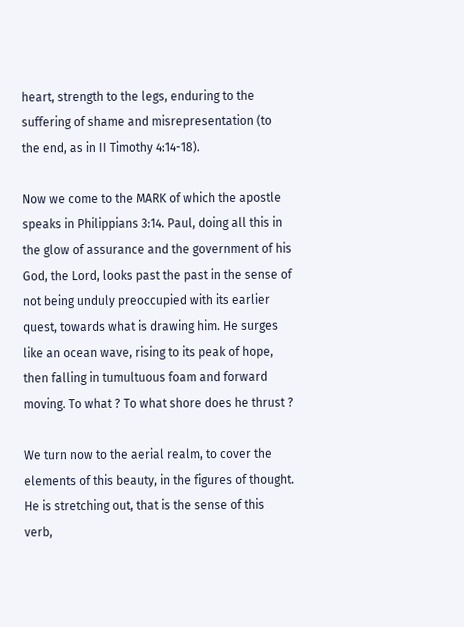heart, strength to the legs, enduring to the suffering of shame and misrepresentation (to the end, as in II Timothy 4:14-18).

Now we come to the MARK of which the apostle speaks in Philippians 3:14. Paul, doing all this in the glow of assurance and the government of his God, the Lord, looks past the past in the sense of not being unduly preoccupied with its earlier quest, towards what is drawing him. He surges like an ocean wave, rising to its peak of hope, then falling in tumultuous foam and forward moving. To what ? To what shore does he thrust ?

We turn now to the aerial realm, to cover the elements of this beauty, in the figures of thought. He is stretching out, that is the sense of this verb,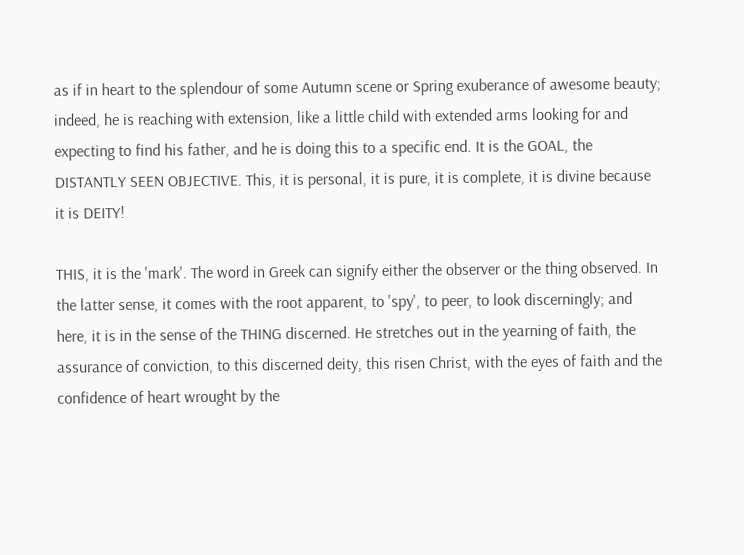as if in heart to the splendour of some Autumn scene or Spring exuberance of awesome beauty; indeed, he is reaching with extension, like a little child with extended arms looking for and expecting to find his father, and he is doing this to a specific end. It is the GOAL, the DISTANTLY SEEN OBJECTIVE. This, it is personal, it is pure, it is complete, it is divine because it is DEITY!

THIS, it is the 'mark'. The word in Greek can signify either the observer or the thing observed. In the latter sense, it comes with the root apparent, to 'spy', to peer, to look discerningly; and here, it is in the sense of the THING discerned. He stretches out in the yearning of faith, the assurance of conviction, to this discerned deity, this risen Christ, with the eyes of faith and the confidence of heart wrought by the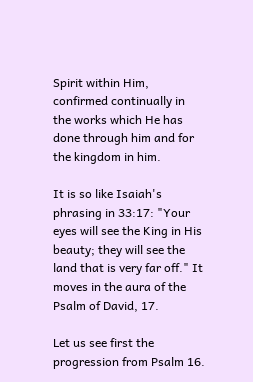Spirit within Him, confirmed continually in the works which He has done through him and for the kingdom in him.

It is so like Isaiah's phrasing in 33:17: "Your eyes will see the King in His beauty; they will see the land that is very far off." It moves in the aura of the Psalm of David, 17.

Let us see first the progression from Psalm 16.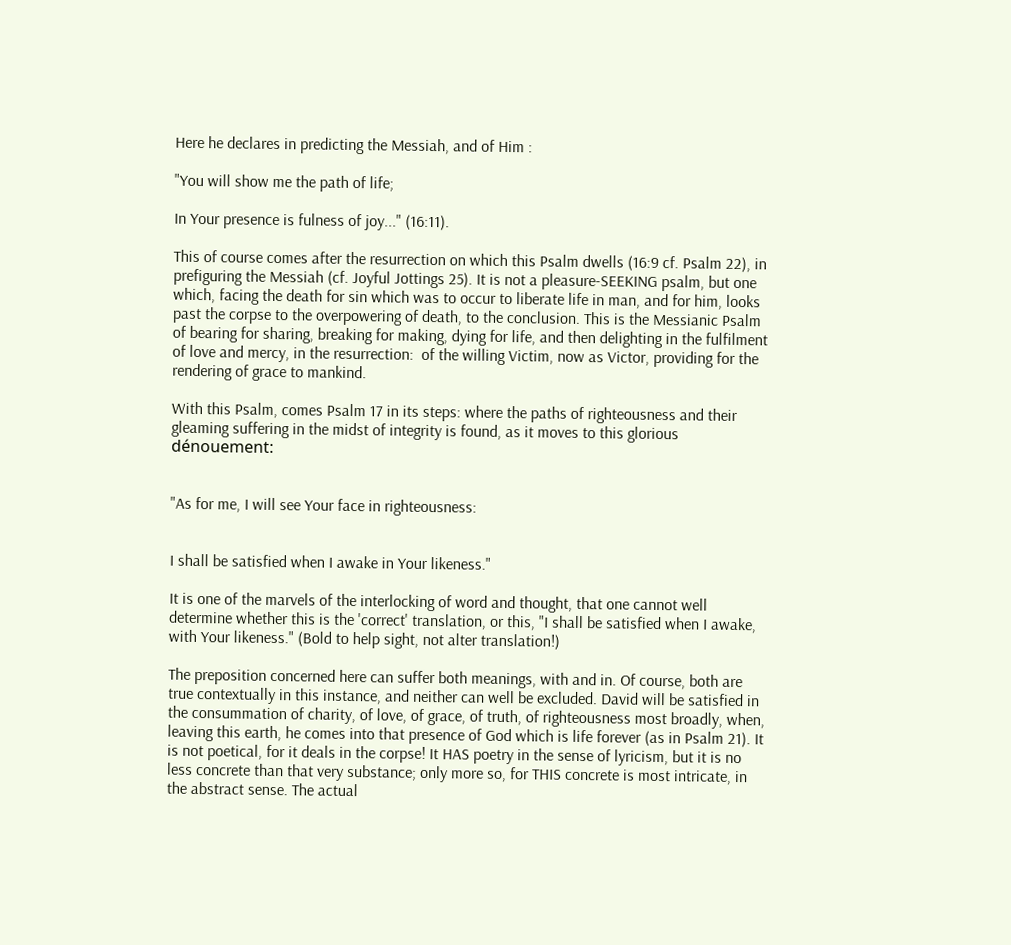Here he declares in predicting the Messiah, and of Him :

"You will show me the path of life;

In Your presence is fulness of joy..." (16:11).

This of course comes after the resurrection on which this Psalm dwells (16:9 cf. Psalm 22), in prefiguring the Messiah (cf. Joyful Jottings 25). It is not a pleasure-SEEKING psalm, but one which, facing the death for sin which was to occur to liberate life in man, and for him, looks past the corpse to the overpowering of death, to the conclusion. This is the Messianic Psalm of bearing for sharing, breaking for making, dying for life, and then delighting in the fulfilment of love and mercy, in the resurrection:  of the willing Victim, now as Victor, providing for the rendering of grace to mankind.

With this Psalm, comes Psalm 17 in its steps: where the paths of righteousness and their gleaming suffering in the midst of integrity is found, as it moves to this glorious dénouement:


"As for me, I will see Your face in righteousness:


I shall be satisfied when I awake in Your likeness."

It is one of the marvels of the interlocking of word and thought, that one cannot well determine whether this is the 'correct' translation, or this, "I shall be satisfied when I awake, with Your likeness." (Bold to help sight, not alter translation!)

The preposition concerned here can suffer both meanings, with and in. Of course, both are true contextually in this instance, and neither can well be excluded. David will be satisfied in the consummation of charity, of love, of grace, of truth, of righteousness most broadly, when, leaving this earth, he comes into that presence of God which is life forever (as in Psalm 21). It is not poetical, for it deals in the corpse! It HAS poetry in the sense of lyricism, but it is no less concrete than that very substance; only more so, for THIS concrete is most intricate, in the abstract sense. The actual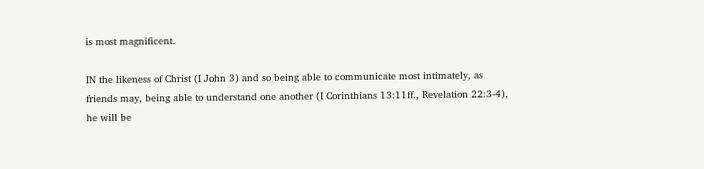is most magnificent.

IN the likeness of Christ (I John 3) and so being able to communicate most intimately, as friends may, being able to understand one another (I Corinthians 13:11ff., Revelation 22:3-4), he will be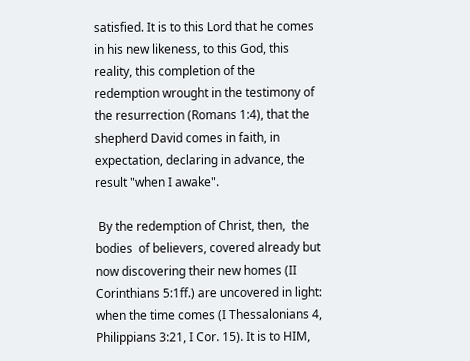satisfied. It is to this Lord that he comes in his new likeness, to this God, this reality, this completion of the redemption wrought in the testimony of the resurrection (Romans 1:4), that the shepherd David comes in faith, in expectation, declaring in advance, the result "when I awake".

 By the redemption of Christ, then,  the bodies  of believers, covered already but now discovering their new homes (II Corinthians 5:1ff.) are uncovered in light: when the time comes (I Thessalonians 4, Philippians 3:21, I Cor. 15). It is to HIM,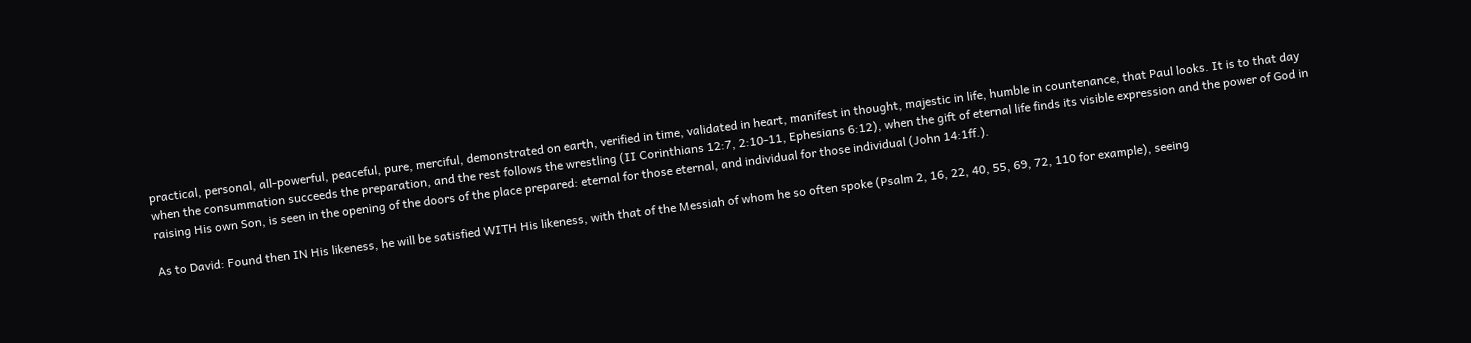practical, personal, all-powerful, peaceful, pure, merciful, demonstrated on earth, verified in time, validated in heart, manifest in thought, majestic in life, humble in countenance, that Paul looks. It is to that day when the consummation succeeds the preparation, and the rest follows the wrestling (II Corinthians 12:7, 2:10-11, Ephesians 6:12), when the gift of eternal life finds its visible expression and the power of God in raising His own Son, is seen in the opening of the doors of the place prepared: eternal for those eternal, and individual for those individual (John 14:1ff.).

As to David: Found then IN His likeness, he will be satisfied WITH His likeness, with that of the Messiah of whom he so often spoke (Psalm 2, 16, 22, 40, 55, 69, 72, 110 for example), seeing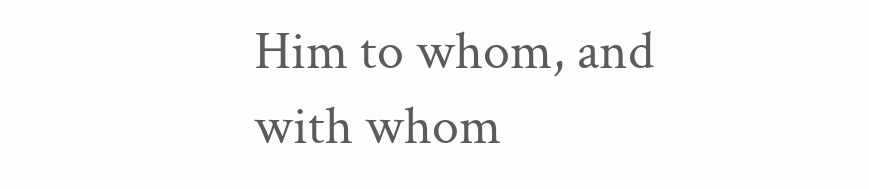Him to whom, and with whom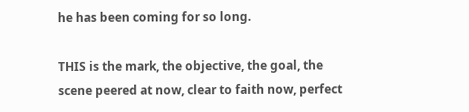he has been coming for so long.

THIS is the mark, the objective, the goal, the scene peered at now, clear to faith now, perfect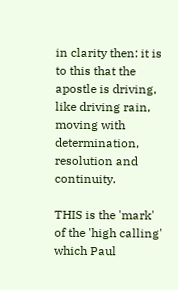in clarity then: it is to this that the apostle is driving, like driving rain, moving with determination, resolution and continuity.

THIS is the 'mark' of the 'high calling' which Paul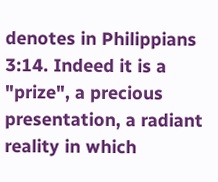denotes in Philippians 3:14. Indeed it is a "prize", a precious presentation, a radiant reality in which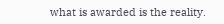what is awarded is the reality.